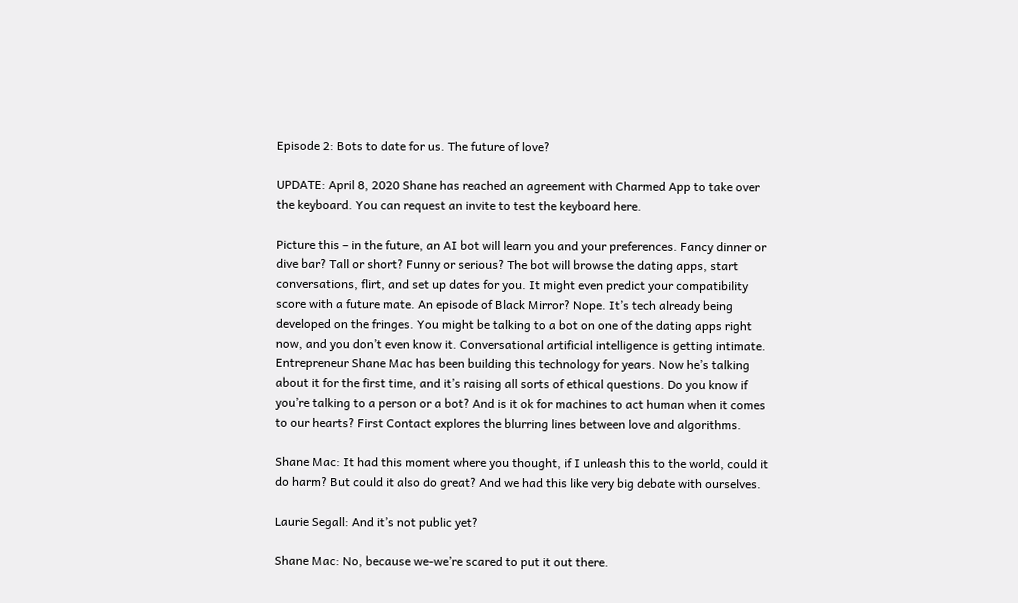Episode 2: Bots to date for us. The future of love?

UPDATE: April 8, 2020 Shane has reached an agreement with Charmed App to take over the keyboard. You can request an invite to test the keyboard here.

Picture this – in the future, an AI bot will learn you and your preferences. Fancy dinner or dive bar? Tall or short? Funny or serious? The bot will browse the dating apps, start conversations, flirt, and set up dates for you. It might even predict your compatibility score with a future mate. An episode of Black Mirror? Nope. It’s tech already being developed on the fringes. You might be talking to a bot on one of the dating apps right now, and you don’t even know it. Conversational artificial intelligence is getting intimate. Entrepreneur Shane Mac has been building this technology for years. Now he’s talking about it for the first time, and it’s raising all sorts of ethical questions. Do you know if you’re talking to a person or a bot? And is it ok for machines to act human when it comes to our hearts? First Contact explores the blurring lines between love and algorithms.

Shane Mac: It had this moment where you thought, if I unleash this to the world, could it do harm? But could it also do great? And we had this like very big debate with ourselves.

Laurie Segall: And it’s not public yet?

Shane Mac: No, because we-we’re scared to put it out there.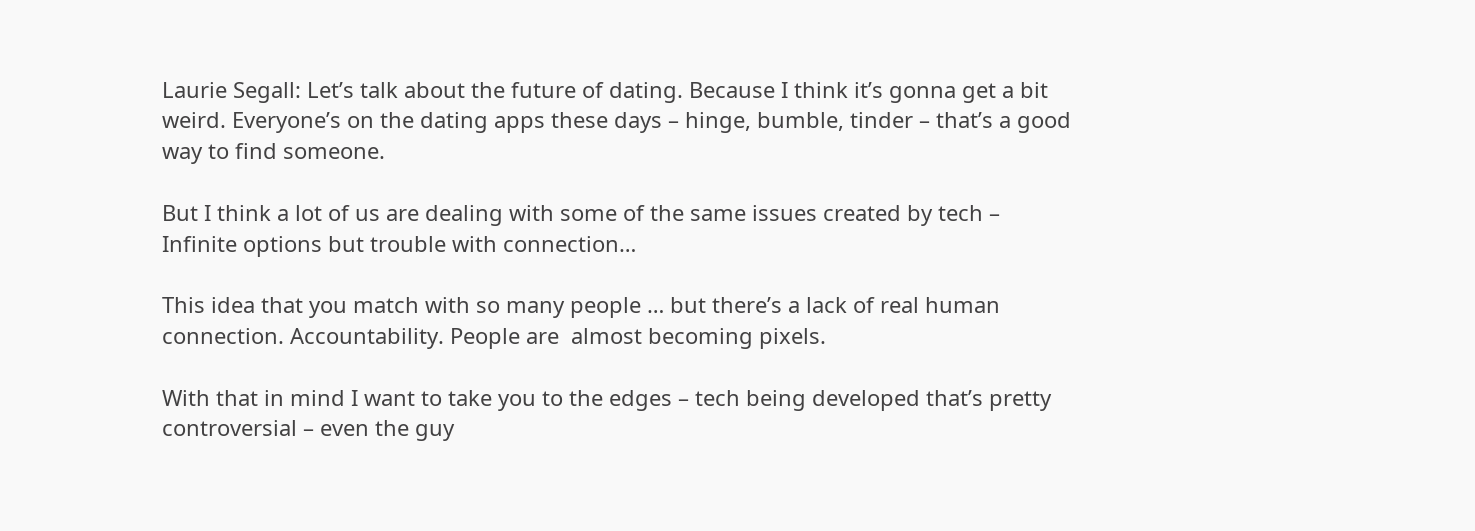Laurie Segall: Let’s talk about the future of dating. Because I think it’s gonna get a bit weird. Everyone’s on the dating apps these days – hinge, bumble, tinder – that’s a good way to find someone.

But I think a lot of us are dealing with some of the same issues created by tech – Infinite options but trouble with connection…

This idea that you match with so many people … but there’s a lack of real human connection. Accountability. People are  almost becoming pixels.

With that in mind I want to take you to the edges – tech being developed that’s pretty controversial – even the guy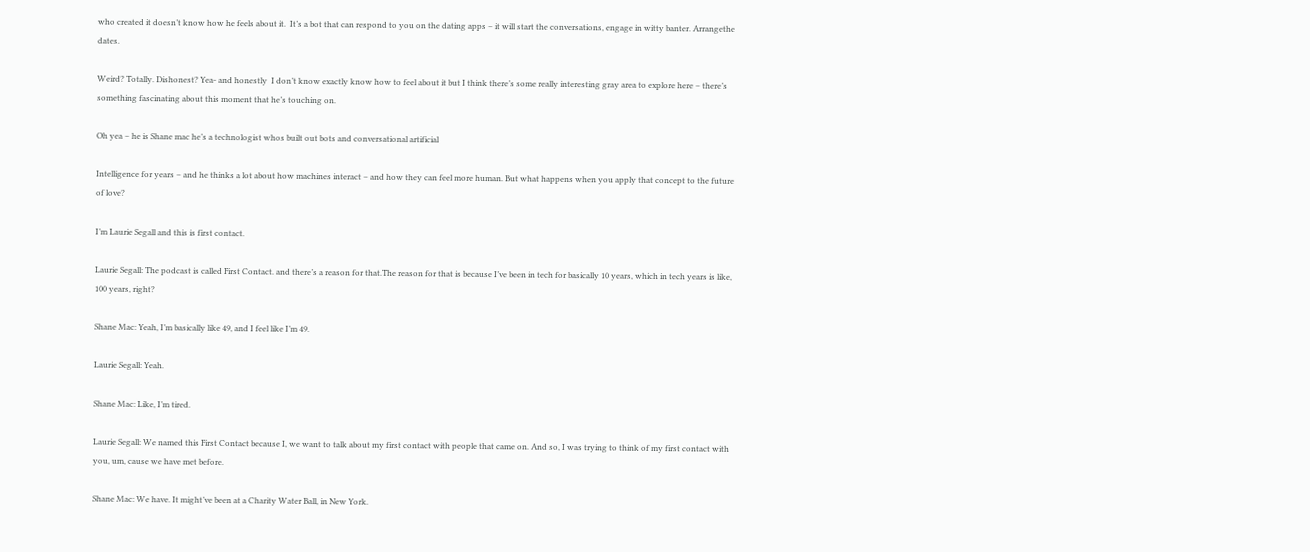who created it doesn’t know how he feels about it.  It’s a bot that can respond to you on the dating apps – it will start the conversations, engage in witty banter. Arrangethe dates.

Weird? Totally. Dishonest? Yea- and honestly  I don’t know exactly know how to feel about it but I think there’s some really interesting gray area to explore here – there’s something fascinating about this moment that he’s touching on.

Oh yea – he is Shane mac he’s a technologist whos built out bots and conversational artificial

Intelligence for years – and he thinks a lot about how machines interact – and how they can feel more human. But what happens when you apply that concept to the future of love?

I’m Laurie Segall and this is first contact.

Laurie Segall: The podcast is called First Contact. and there’s a reason for that.The reason for that is because I’ve been in tech for basically 10 years, which in tech years is like, 100 years, right?

Shane Mac: Yeah, I’m basically like 49, and I feel like I’m 49.

Laurie Segall: Yeah.

Shane Mac: Like, I’m tired.

Laurie Segall: We named this First Contact because I, we want to talk about my first contact with people that came on. And so, I was trying to think of my first contact with you, um, cause we have met before.

Shane Mac: We have. It might’ve been at a Charity Water Ball, in New York.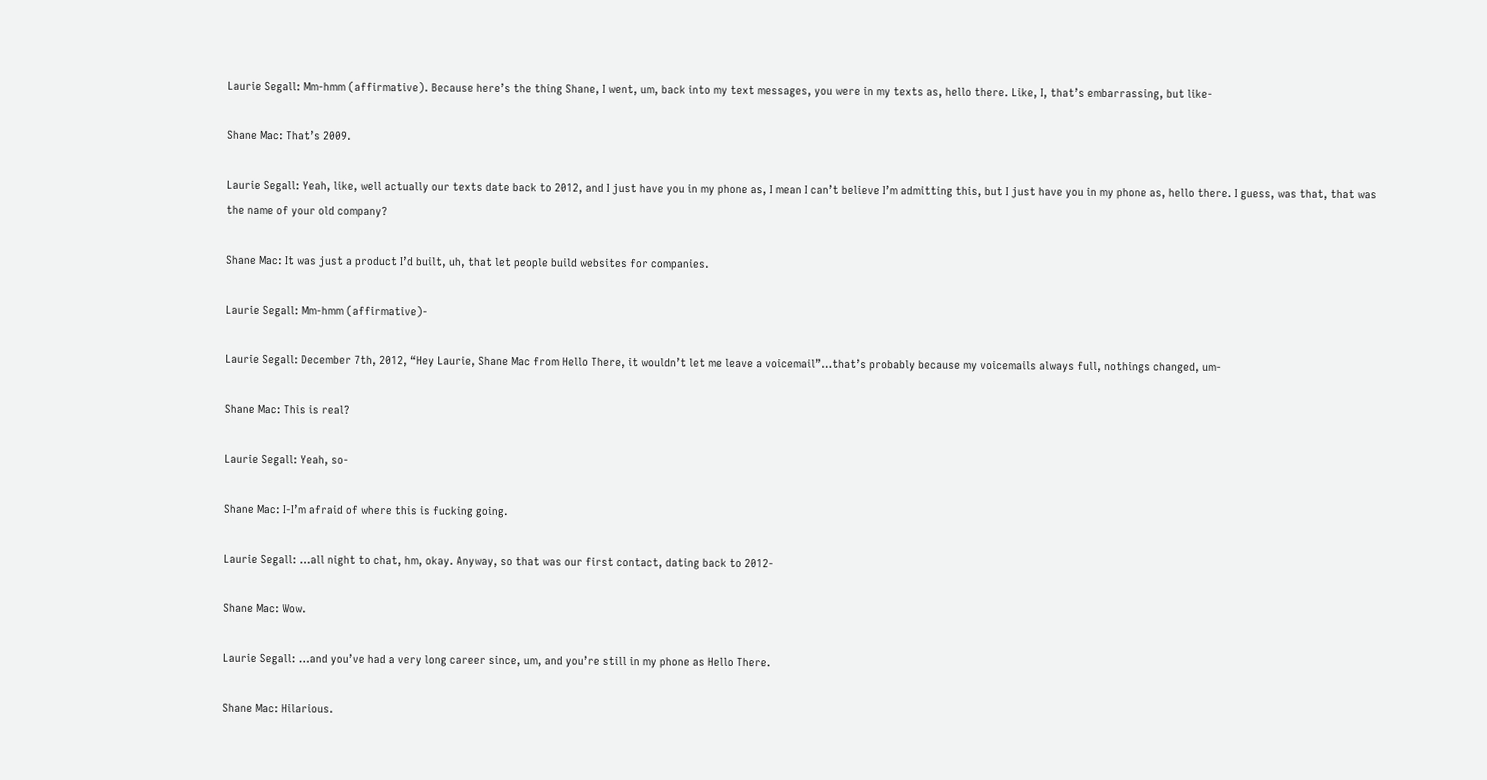Laurie Segall: Mm-hmm (affirmative). Because here’s the thing Shane, I went, um, back into my text messages, you were in my texts as, hello there. Like, I, that’s embarrassing, but like-

Shane Mac: That’s 2009.

Laurie Segall: Yeah, like, well actually our texts date back to 2012, and I just have you in my phone as, I mean I can’t believe I’m admitting this, but I just have you in my phone as, hello there. I guess, was that, that was the name of your old company?

Shane Mac: It was just a product I’d built, uh, that let people build websites for companies.

Laurie Segall: Mm-hmm (affirmative)-

Laurie Segall: December 7th, 2012, “Hey Laurie, Shane Mac from Hello There, it wouldn’t let me leave a voicemail”…that’s probably because my voicemails always full, nothings changed, um-

Shane Mac: This is real?

Laurie Segall: Yeah, so-

Shane Mac: I-I’m afraid of where this is fucking going.

Laurie Segall: …all night to chat, hm, okay. Anyway, so that was our first contact, dating back to 2012-

Shane Mac: Wow.

Laurie Segall: …and you’ve had a very long career since, um, and you’re still in my phone as Hello There.

Shane Mac: Hilarious.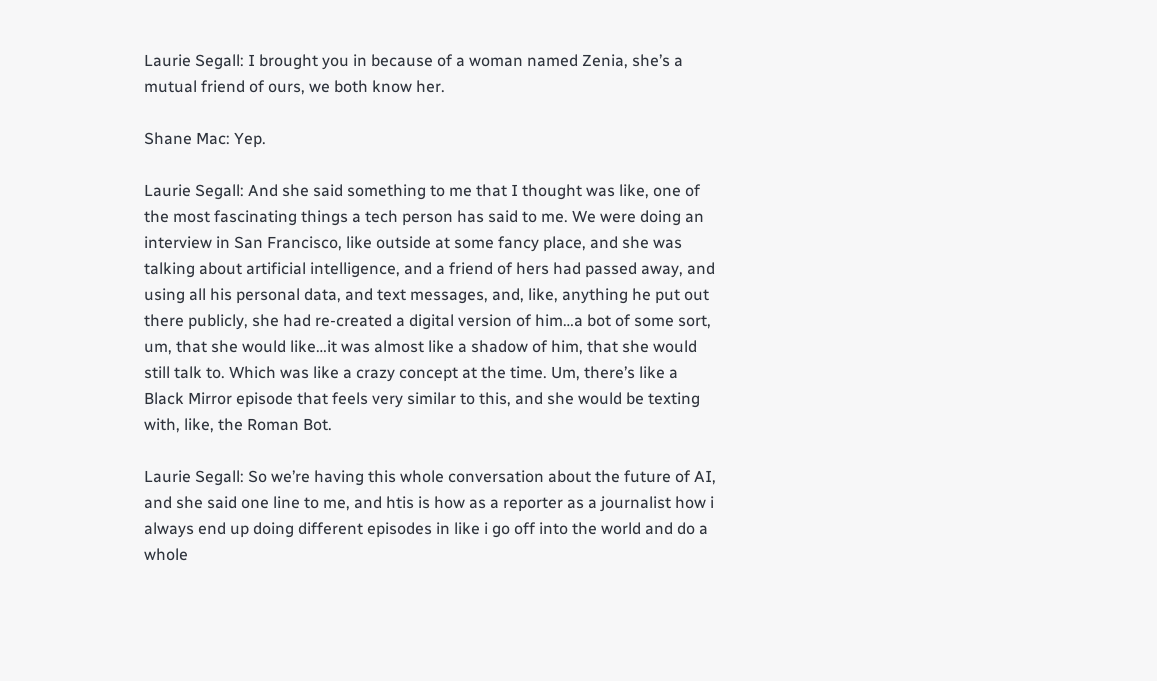Laurie Segall: I brought you in because of a woman named Zenia, she’s a mutual friend of ours, we both know her.

Shane Mac: Yep.

Laurie Segall: And she said something to me that I thought was like, one of the most fascinating things a tech person has said to me. We were doing an interview in San Francisco, like outside at some fancy place, and she was talking about artificial intelligence, and a friend of hers had passed away, and using all his personal data, and text messages, and, like, anything he put out there publicly, she had re-created a digital version of him…a bot of some sort, um, that she would like…it was almost like a shadow of him, that she would still talk to. Which was like a crazy concept at the time. Um, there’s like a Black Mirror episode that feels very similar to this, and she would be texting with, like, the Roman Bot.

Laurie Segall: So we’re having this whole conversation about the future of AI, and she said one line to me, and htis is how as a reporter as a journalist how i always end up doing different episodes in like i go off into the world and do a whole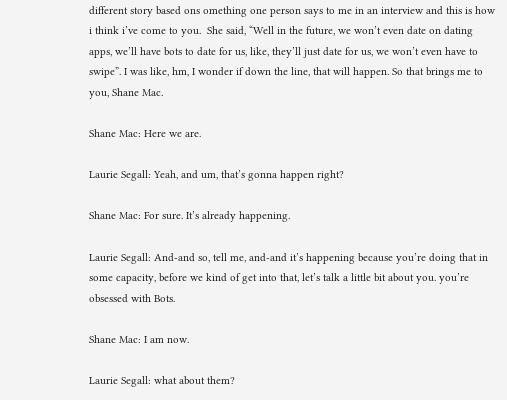different story based ons omething one person says to me in an interview and this is how i think i’ve come to you.  She said, “Well in the future, we won’t even date on dating apps, we’ll have bots to date for us, like, they’ll just date for us, we won’t even have to swipe”. I was like, hm, I wonder if down the line, that will happen. So that brings me to you, Shane Mac.

Shane Mac: Here we are.

Laurie Segall: Yeah, and um, that’s gonna happen right?

Shane Mac: For sure. It’s already happening.

Laurie Segall: And-and so, tell me, and-and it’s happening because you’re doing that in some capacity, before we kind of get into that, let’s talk a little bit about you. you’re obsessed with Bots.

Shane Mac: I am now.

Laurie Segall: what about them?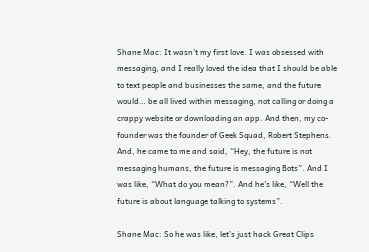Shane Mac: It wasn’t my first love. I was obsessed with messaging, and I really loved the idea that I should be able to text people and businesses the same, and the future would… be all lived within messaging, not calling or doing a crappy website or downloading an app. And then, my co-founder was the founder of Geek Squad, Robert Stephens. And, he came to me and said, “Hey, the future is not messaging humans, the future is messaging Bots”. And I was like, “What do you mean?”. And he’s like, “Well the future is about language talking to systems”.

Shane Mac: So he was like, let’s just hack Great Clips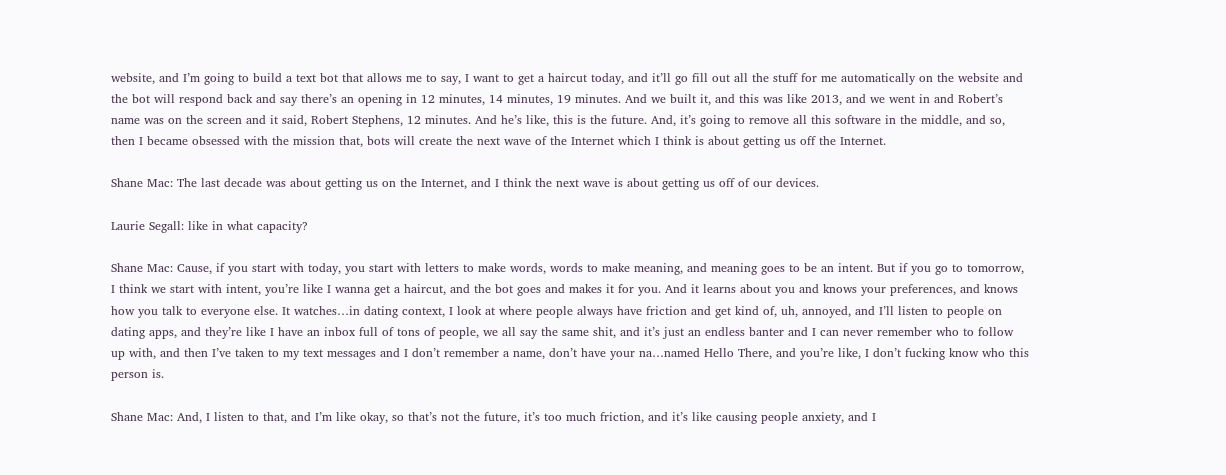website, and I’m going to build a text bot that allows me to say, I want to get a haircut today, and it’ll go fill out all the stuff for me automatically on the website and the bot will respond back and say there’s an opening in 12 minutes, 14 minutes, 19 minutes. And we built it, and this was like 2013, and we went in and Robert’s name was on the screen and it said, Robert Stephens, 12 minutes. And he’s like, this is the future. And, it’s going to remove all this software in the middle, and so, then I became obsessed with the mission that, bots will create the next wave of the Internet which I think is about getting us off the Internet.

Shane Mac: The last decade was about getting us on the Internet, and I think the next wave is about getting us off of our devices.

Laurie Segall: like in what capacity?

Shane Mac: Cause, if you start with today, you start with letters to make words, words to make meaning, and meaning goes to be an intent. But if you go to tomorrow, I think we start with intent, you’re like I wanna get a haircut, and the bot goes and makes it for you. And it learns about you and knows your preferences, and knows how you talk to everyone else. It watches…in dating context, I look at where people always have friction and get kind of, uh, annoyed, and I’ll listen to people on dating apps, and they’re like I have an inbox full of tons of people, we all say the same shit, and it’s just an endless banter and I can never remember who to follow up with, and then I’ve taken to my text messages and I don’t remember a name, don’t have your na…named Hello There, and you’re like, I don’t fucking know who this person is.

Shane Mac: And, I listen to that, and I’m like okay, so that’s not the future, it’s too much friction, and it’s like causing people anxiety, and I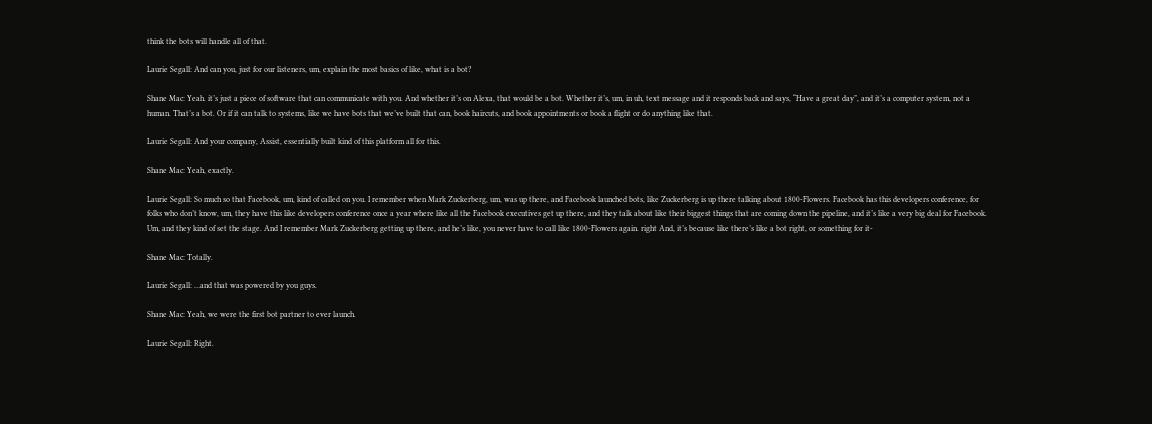think the bots will handle all of that.

Laurie Segall: And can you, just for our listeners, um, explain the most basics of like, what is a bot?

Shane Mac: Yeah. it’s just a piece of software that can communicate with you. And whether it’s on Alexa, that would be a bot. Whether it’s, um, in uh, text message and it responds back and says, “Have a great day”, and it’s a computer system, not a human. That’s a bot. Or if it can talk to systems, like we have bots that we’ve built that can, book haircuts, and book appointments or book a flight or do anything like that.

Laurie Segall: And your company, Assist, essentially built kind of this platform all for this.

Shane Mac: Yeah, exactly.

Laurie Segall: So much so that Facebook, um, kind of called on you. I remember when Mark Zuckerberg, um, was up there, and Facebook launched bots, like Zuckerberg is up there talking about 1800-Flowers. Facebook has this developers conference, for folks who don’t know, um, they have this like developers conference once a year where like all the Facebook executives get up there, and they talk about like their biggest things that are coming down the pipeline, and it’s like a very big deal for Facebook. Um, and they kind of set the stage. And I remember Mark Zuckerberg getting up there, and he’s like, you never have to call like 1800-Flowers again. right And, it’s because like there’s like a bot right, or something for it-

Shane Mac: Totally.

Laurie Segall: …and that was powered by you guys.

Shane Mac: Yeah, we were the first bot partner to ever launch.

Laurie Segall: Right.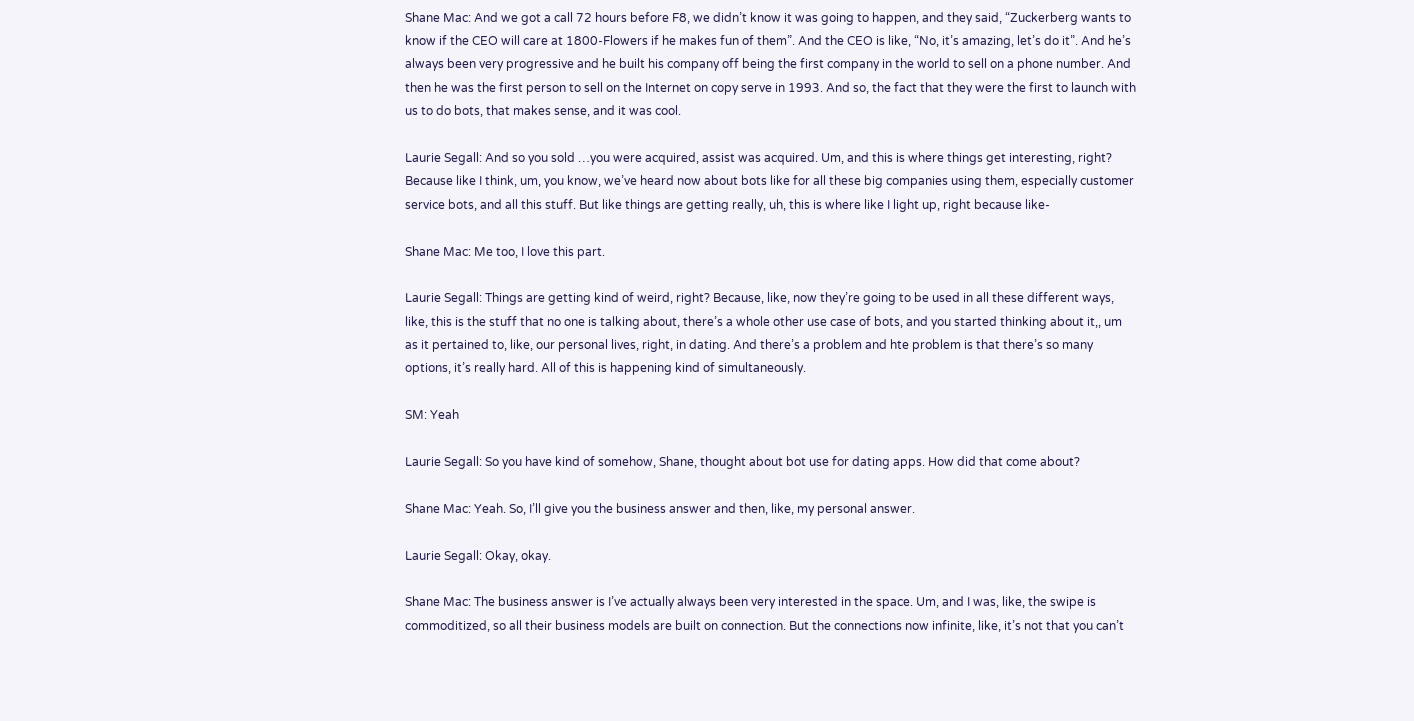Shane Mac: And we got a call 72 hours before F8, we didn’t know it was going to happen, and they said, “Zuckerberg wants to know if the CEO will care at 1800-Flowers if he makes fun of them”. And the CEO is like, “No, it’s amazing, let’s do it”. And he’s always been very progressive and he built his company off being the first company in the world to sell on a phone number. And then he was the first person to sell on the Internet on copy serve in 1993. And so, the fact that they were the first to launch with us to do bots, that makes sense, and it was cool.

Laurie Segall: And so you sold …you were acquired, assist was acquired. Um, and this is where things get interesting, right? Because like I think, um, you know, we’ve heard now about bots like for all these big companies using them, especially customer service bots, and all this stuff. But like things are getting really, uh, this is where like I light up, right because like-

Shane Mac: Me too, I love this part.

Laurie Segall: Things are getting kind of weird, right? Because, like, now they’re going to be used in all these different ways, like, this is the stuff that no one is talking about, there’s a whole other use case of bots, and you started thinking about it,, um as it pertained to, like, our personal lives, right, in dating. And there’s a problem and hte problem is that there’s so many options, it’s really hard. All of this is happening kind of simultaneously.

SM: Yeah

Laurie Segall: So you have kind of somehow, Shane, thought about bot use for dating apps. How did that come about?

Shane Mac: Yeah. So, I’ll give you the business answer and then, like, my personal answer.

Laurie Segall: Okay, okay.

Shane Mac: The business answer is I’ve actually always been very interested in the space. Um, and I was, like, the swipe is commoditized, so all their business models are built on connection. But the connections now infinite, like, it’s not that you can’t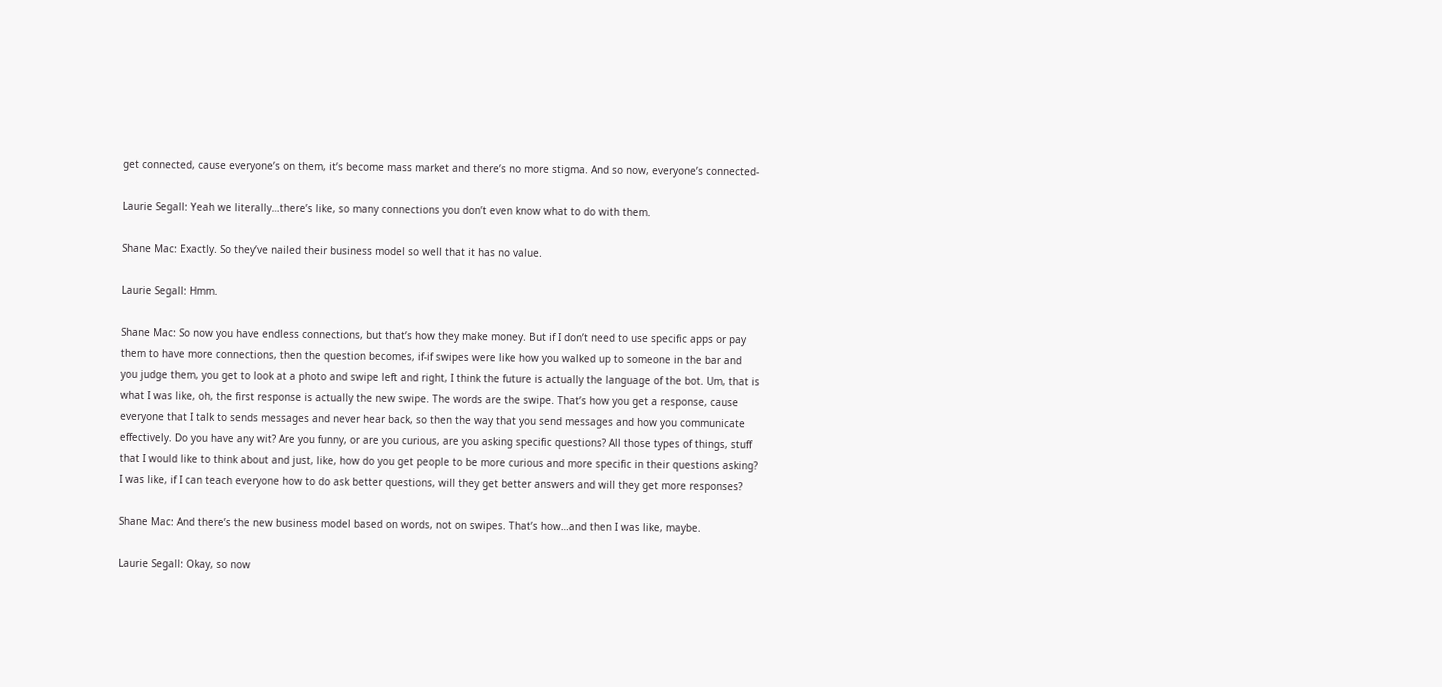get connected, cause everyone’s on them, it’s become mass market and there’s no more stigma. And so now, everyone’s connected-

Laurie Segall: Yeah we literally…there’s like, so many connections you don’t even know what to do with them.

Shane Mac: Exactly. So they’ve nailed their business model so well that it has no value.

Laurie Segall: Hmm.

Shane Mac: So now you have endless connections, but that’s how they make money. But if I don’t need to use specific apps or pay them to have more connections, then the question becomes, if-if swipes were like how you walked up to someone in the bar and you judge them, you get to look at a photo and swipe left and right, I think the future is actually the language of the bot. Um, that is what I was like, oh, the first response is actually the new swipe. The words are the swipe. That’s how you get a response, cause everyone that I talk to sends messages and never hear back, so then the way that you send messages and how you communicate effectively. Do you have any wit? Are you funny, or are you curious, are you asking specific questions? All those types of things, stuff that I would like to think about and just, like, how do you get people to be more curious and more specific in their questions asking? I was like, if I can teach everyone how to do ask better questions, will they get better answers and will they get more responses?

Shane Mac: And there’s the new business model based on words, not on swipes. That’s how…and then I was like, maybe.

Laurie Segall: Okay, so now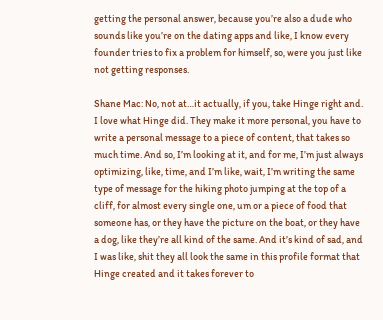getting the personal answer, because you’re also a dude who sounds like you’re on the dating apps and like, I know every founder tries to fix a problem for himself, so, were you just like not getting responses.

Shane Mac: No, not at…it actually, if you, take Hinge right and. I love what Hinge did. They make it more personal, you have to write a personal message to a piece of content, that takes so much time. And so, I’m looking at it, and for me, I’m just always optimizing, like, time, and I’m like, wait, I’m writing the same type of message for the hiking photo jumping at the top of a cliff, for almost every single one, um or a piece of food that someone has, or they have the picture on the boat, or they have a dog, like they’re all kind of the same. And it’s kind of sad, and I was like, shit they all look the same in this profile format that Hinge created and it takes forever to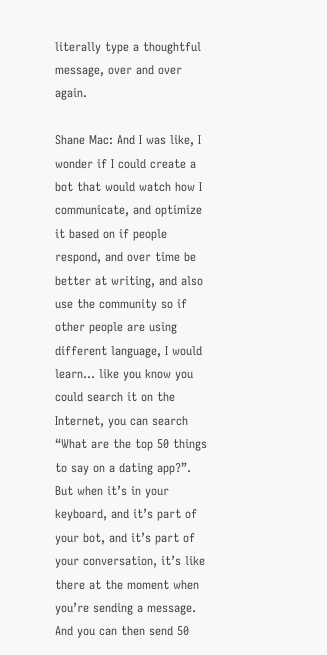literally type a thoughtful message, over and over again.

Shane Mac: And I was like, I wonder if I could create a bot that would watch how I communicate, and optimize it based on if people respond, and over time be better at writing, and also use the community so if other people are using different language, I would learn… like you know you could search it on the Internet, you can search “What are the top 50 things to say on a dating app?”. But when it’s in your keyboard, and it’s part of your bot, and it’s part of your conversation, it’s like there at the moment when you’re sending a message. And you can then send 50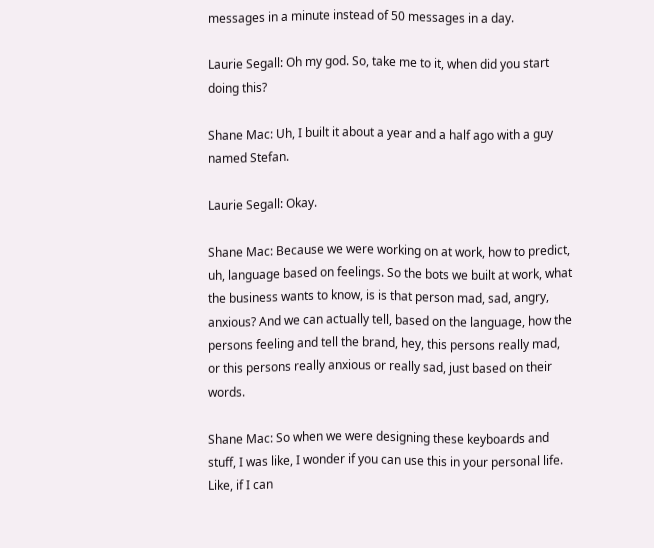messages in a minute instead of 50 messages in a day.

Laurie Segall: Oh my god. So, take me to it, when did you start doing this?

Shane Mac: Uh, I built it about a year and a half ago with a guy named Stefan.

Laurie Segall: Okay.

Shane Mac: Because we were working on at work, how to predict, uh, language based on feelings. So the bots we built at work, what the business wants to know, is is that person mad, sad, angry, anxious? And we can actually tell, based on the language, how the persons feeling and tell the brand, hey, this persons really mad, or this persons really anxious or really sad, just based on their words.

Shane Mac: So when we were designing these keyboards and stuff, I was like, I wonder if you can use this in your personal life. Like, if I can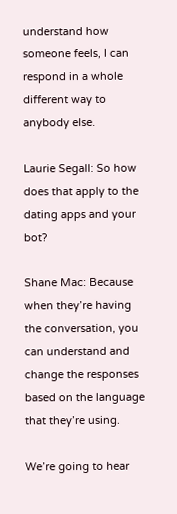understand how someone feels, I can respond in a whole different way to anybody else.

Laurie Segall: So how does that apply to the dating apps and your bot?

Shane Mac: Because when they’re having the conversation, you can understand and change the responses based on the language that they’re using.

We’re going to hear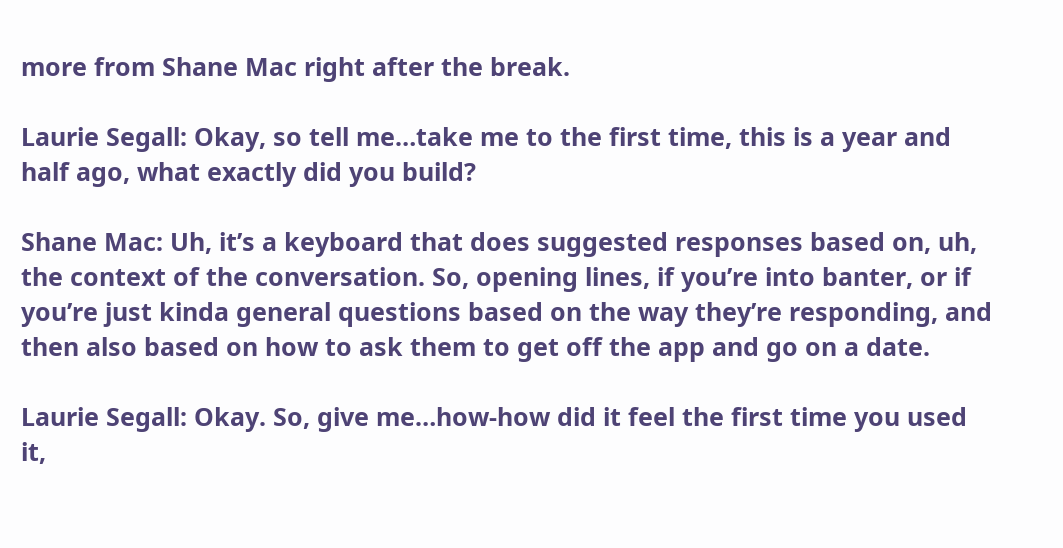more from Shane Mac right after the break.

Laurie Segall: Okay, so tell me…take me to the first time, this is a year and half ago, what exactly did you build?

Shane Mac: Uh, it’s a keyboard that does suggested responses based on, uh, the context of the conversation. So, opening lines, if you’re into banter, or if you’re just kinda general questions based on the way they’re responding, and then also based on how to ask them to get off the app and go on a date.

Laurie Segall: Okay. So, give me…how-how did it feel the first time you used it,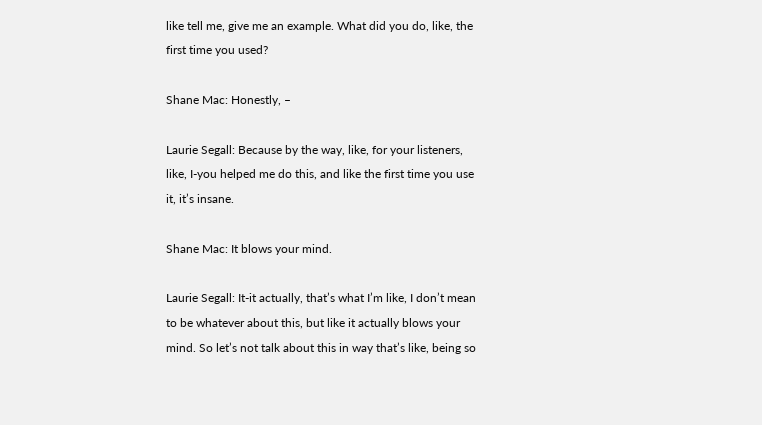like tell me, give me an example. What did you do, like, the first time you used?

Shane Mac: Honestly, –

Laurie Segall: Because by the way, like, for your listeners, like, I-you helped me do this, and like the first time you use it, it’s insane.

Shane Mac: It blows your mind.

Laurie Segall: It-it actually, that’s what I’m like, I don’t mean to be whatever about this, but like it actually blows your mind. So let’s not talk about this in way that’s like, being so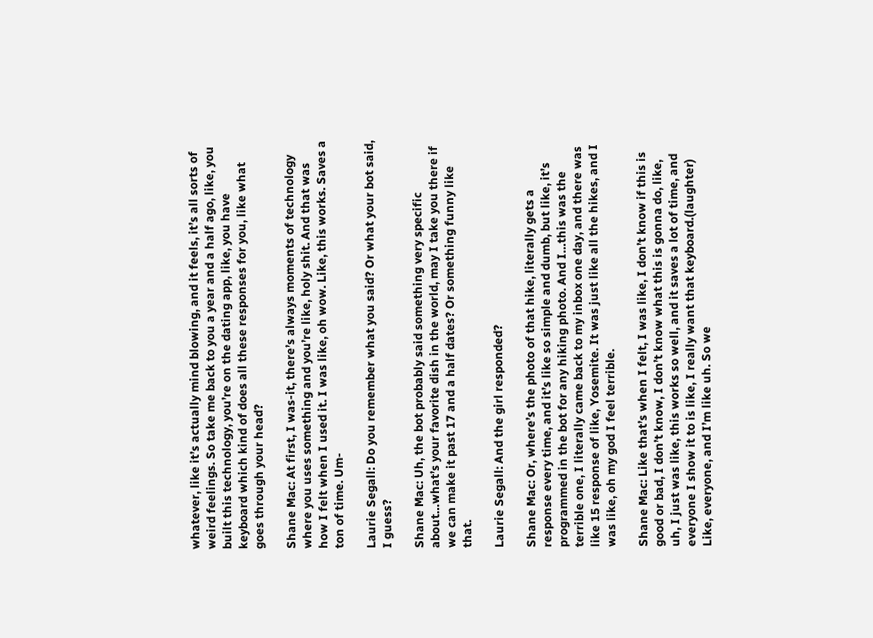whatever, like it’s actually mind blowing, and it feels, it’s all sorts of weird feelings. So take me back to you a year and a half ago, like, you built this technology, you’re on the dating app, like, you have keyboard which kind of does all these responses for you, like what goes through your head?

Shane Mac: At first, I was-it, there’s always moments of technology where you uses something and you’re like, holy shit. And that was how I felt when I used it. I was like, oh wow. Like, this works. Saves a ton of time. Um-

Laurie Segall: Do you remember what you said? Or what your bot said, I guess?

Shane Mac: Uh, the bot probably said something very specific about…what’s your favorite dish in the world, may I take you there if we can make it past 17 and a half dates? Or something funny like that.

Laurie Segall: And the girl responded?

Shane Mac: Or, where’s the photo of that hike, literally gets a response every time, and it’s like so simple and dumb, but like, it’s programmed in the bot for any hiking photo. And I…this was the terrible one, I literally came back to my inbox one day, and there was like 15 response of like, Yosemite. It was just like all the hikes, and I was like, oh my god I feel terrible.

Shane Mac: Like that’s when I felt, I was like, I don’t know if this is good or bad, I don’t know, I don’t know what this is gonna do, like, uh, I just was like, this works so well, and it saves a lot of time, and everyone I show it to is like, I really want that keyboard.(laughter)  Like, everyone, and I’m like uh. So we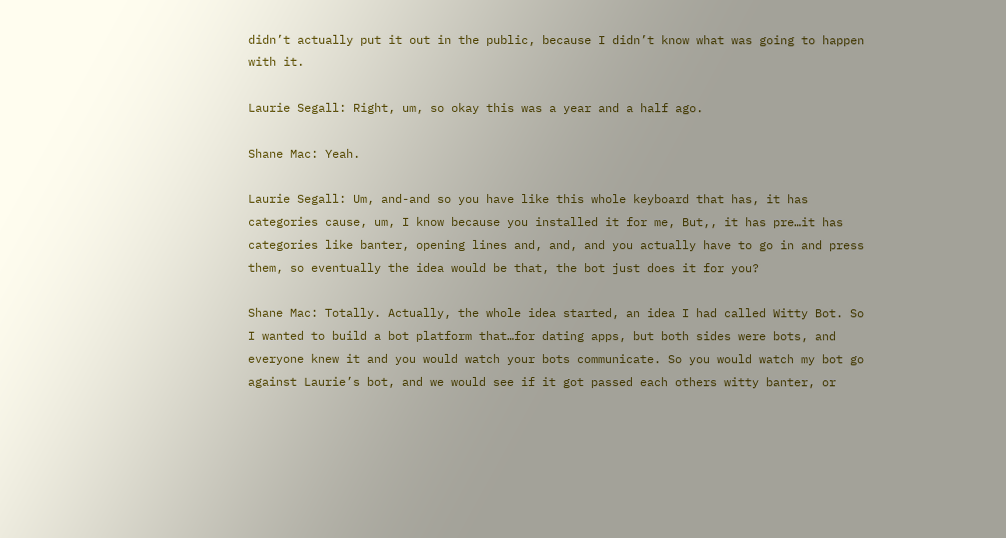didn’t actually put it out in the public, because I didn’t know what was going to happen with it.

Laurie Segall: Right, um, so okay this was a year and a half ago.

Shane Mac: Yeah.

Laurie Segall: Um, and-and so you have like this whole keyboard that has, it has categories cause, um, I know because you installed it for me, But,, it has pre…it has categories like banter, opening lines and, and, and you actually have to go in and press them, so eventually the idea would be that, the bot just does it for you?

Shane Mac: Totally. Actually, the whole idea started, an idea I had called Witty Bot. So I wanted to build a bot platform that…for dating apps, but both sides were bots, and everyone knew it and you would watch your bots communicate. So you would watch my bot go against Laurie’s bot, and we would see if it got passed each others witty banter, or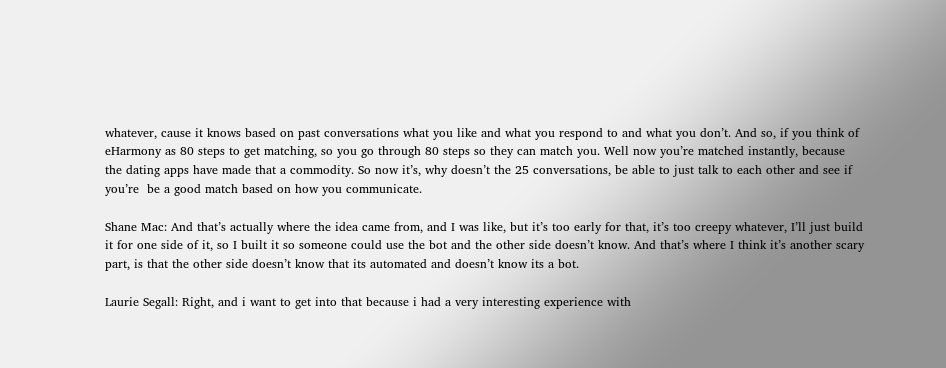whatever, cause it knows based on past conversations what you like and what you respond to and what you don’t. And so, if you think of eHarmony as 80 steps to get matching, so you go through 80 steps so they can match you. Well now you’re matched instantly, because the dating apps have made that a commodity. So now it’s, why doesn’t the 25 conversations, be able to just talk to each other and see if you’re  be a good match based on how you communicate.

Shane Mac: And that’s actually where the idea came from, and I was like, but it’s too early for that, it’s too creepy whatever, I’ll just build it for one side of it, so I built it so someone could use the bot and the other side doesn’t know. And that’s where I think it’s another scary part, is that the other side doesn’t know that its automated and doesn’t know its a bot.

Laurie Segall: Right, and i want to get into that because i had a very interesting experience with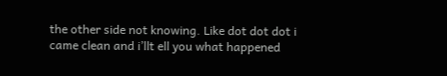the other side not knowing. Like dot dot dot i came clean and i’llt ell you what happened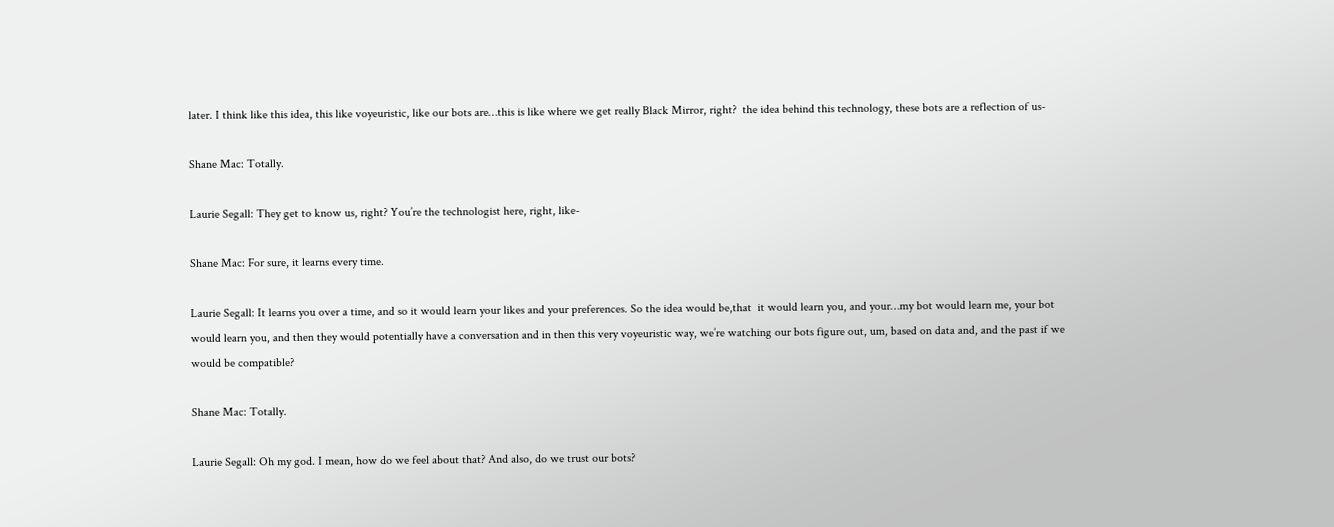later. I think like this idea, this like voyeuristic, like our bots are…this is like where we get really Black Mirror, right?  the idea behind this technology, these bots are a reflection of us-

Shane Mac: Totally.

Laurie Segall: They get to know us, right? You’re the technologist here, right, like-

Shane Mac: For sure, it learns every time.

Laurie Segall: It learns you over a time, and so it would learn your likes and your preferences. So the idea would be,that  it would learn you, and your…my bot would learn me, your bot would learn you, and then they would potentially have a conversation and in then this very voyeuristic way, we’re watching our bots figure out, um, based on data and, and the past if we would be compatible?

Shane Mac: Totally.

Laurie Segall: Oh my god. I mean, how do we feel about that? And also, do we trust our bots?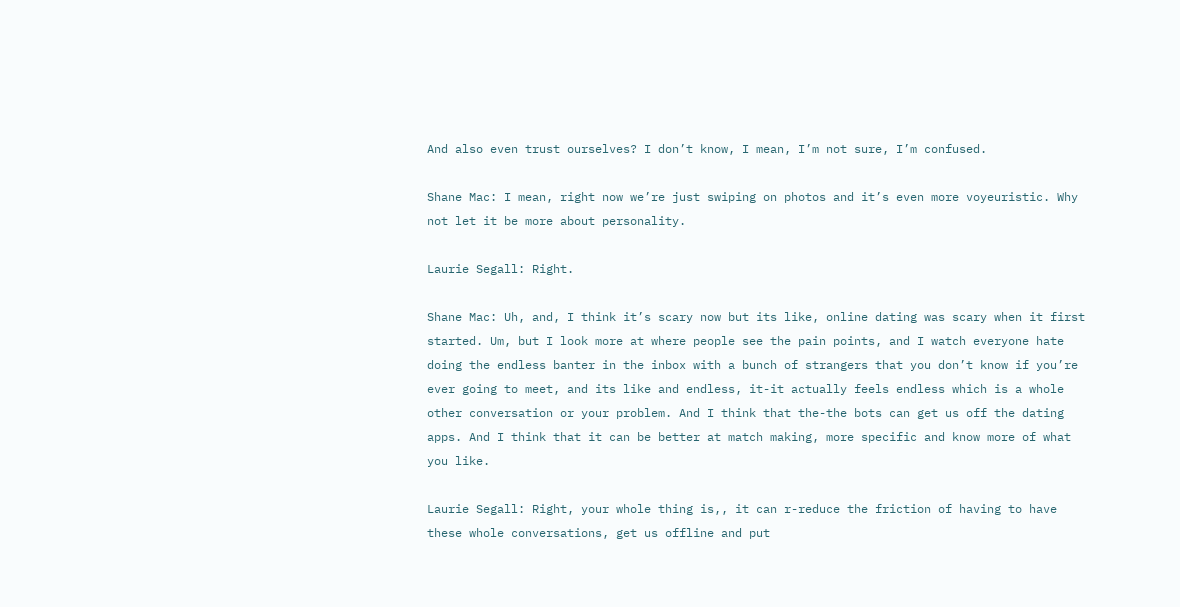And also even trust ourselves? I don’t know, I mean, I’m not sure, I’m confused.

Shane Mac: I mean, right now we’re just swiping on photos and it’s even more voyeuristic. Why not let it be more about personality.

Laurie Segall: Right.

Shane Mac: Uh, and, I think it’s scary now but its like, online dating was scary when it first started. Um, but I look more at where people see the pain points, and I watch everyone hate doing the endless banter in the inbox with a bunch of strangers that you don’t know if you’re ever going to meet, and its like and endless, it-it actually feels endless which is a whole other conversation or your problem. And I think that the-the bots can get us off the dating apps. And I think that it can be better at match making, more specific and know more of what you like.

Laurie Segall: Right, your whole thing is,, it can r-reduce the friction of having to have these whole conversations, get us offline and put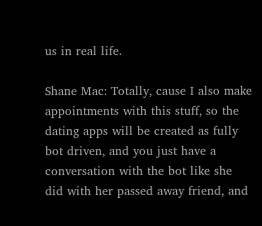us in real life.

Shane Mac: Totally, cause I also make appointments with this stuff, so the dating apps will be created as fully bot driven, and you just have a conversation with the bot like she did with her passed away friend, and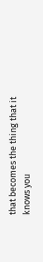that becomes the thing that it knows you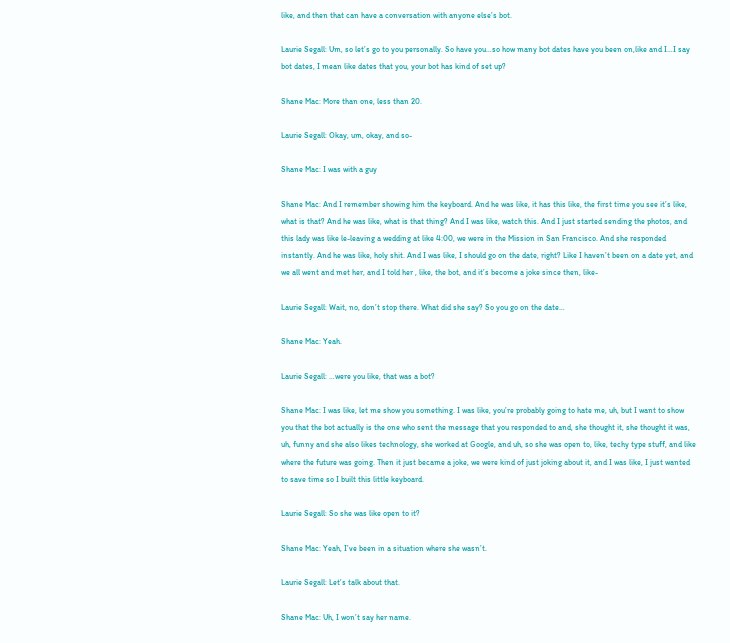like, and then that can have a conversation with anyone else’s bot.

Laurie Segall: Um, so let’s go to you personally. So have you…so how many bot dates have you been on,like and I…I say bot dates, I mean like dates that you, your bot has kind of set up?

Shane Mac: More than one, less than 20.

Laurie Segall: Okay, um, okay, and so-

Shane Mac: I was with a guy

Shane Mac: And I remember showing him the keyboard. And he was like, it has this like, the first time you see it’s like, what is that? And he was like, what is that thing? And I was like, watch this. And I just started sending the photos, and this lady was like le-leaving a wedding at like 4:00, we were in the Mission in San Francisco. And she responded instantly. And he was like, holy shit. And I was like, I should go on the date, right? Like I haven’t been on a date yet, and we all went and met her, and I told her , like, the bot, and it’s become a joke since then, like-

Laurie Segall: Wait, no, don’t stop there. What did she say? So you go on the date…

Shane Mac: Yeah.

Laurie Segall: …were you like, that was a bot?

Shane Mac: I was like, let me show you something. I was like, you’re probably going to hate me, uh, but I want to show you that the bot actually is the one who sent the message that you responded to and, she thought it, she thought it was, uh, funny and she also likes technology, she worked at Google, and uh, so she was open to, like, techy type stuff, and like where the future was going. Then it just became a joke, we were kind of just joking about it, and I was like, I just wanted to save time so I built this little keyboard.

Laurie Segall: So she was like open to it?

Shane Mac: Yeah, I’ve been in a situation where she wasn’t.

Laurie Segall: Let’s talk about that.

Shane Mac: Uh, I won’t say her name.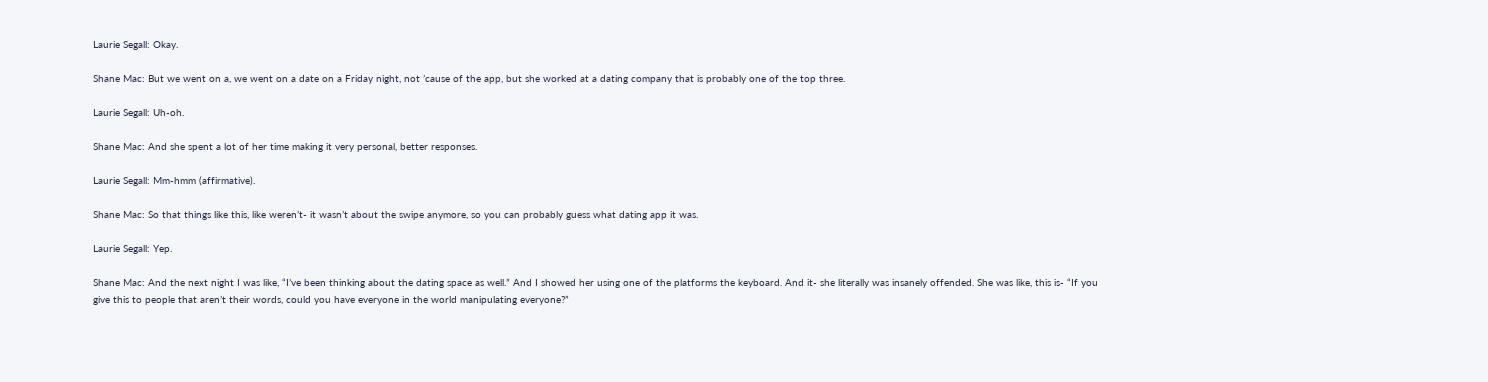Laurie Segall: Okay.

Shane Mac: But we went on a, we went on a date on a Friday night, not ’cause of the app, but she worked at a dating company that is probably one of the top three.

Laurie Segall: Uh-oh.

Shane Mac: And she spent a lot of her time making it very personal, better responses.

Laurie Segall: Mm-hmm (affirmative).

Shane Mac: So that things like this, like weren’t- it wasn’t about the swipe anymore, so you can probably guess what dating app it was.

Laurie Segall: Yep.

Shane Mac: And the next night I was like, “I’ve been thinking about the dating space as well.” And I showed her using one of the platforms the keyboard. And it- she literally was insanely offended. She was like, this is- “If you give this to people that aren’t their words, could you have everyone in the world manipulating everyone?”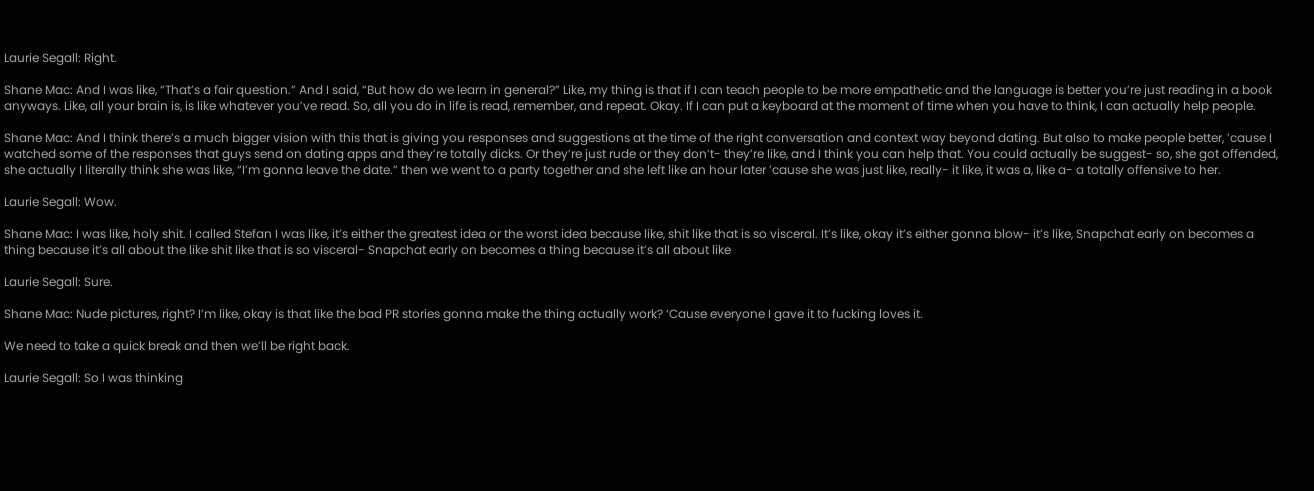Laurie Segall: Right.

Shane Mac: And I was like, “That’s a fair question.” And I said, “But how do we learn in general?” Like, my thing is that if I can teach people to be more empathetic and the language is better you’re just reading in a book anyways. Like, all your brain is, is like whatever you’ve read. So, all you do in life is read, remember, and repeat. Okay. If I can put a keyboard at the moment of time when you have to think, I can actually help people.

Shane Mac: And I think there’s a much bigger vision with this that is giving you responses and suggestions at the time of the right conversation and context way beyond dating. But also to make people better, ’cause I watched some of the responses that guys send on dating apps and they’re totally dicks. Or they’re just rude or they don’t- they’re like, and I think you can help that. You could actually be suggest- so, she got offended, she actually I literally think she was like, “I’m gonna leave the date.” then we went to a party together and she left like an hour later ’cause she was just like, really- it like, it was a, like a- a totally offensive to her.

Laurie Segall: Wow.

Shane Mac: I was like, holy shit. I called Stefan I was like, it’s either the greatest idea or the worst idea because like, shit like that is so visceral. It’s like, okay it’s either gonna blow- it’s like, Snapchat early on becomes a thing because it’s all about the like shit like that is so visceral- Snapchat early on becomes a thing because it’s all about like

Laurie Segall: Sure.

Shane Mac: Nude pictures, right? I’m like, okay is that like the bad PR stories gonna make the thing actually work? ‘Cause everyone I gave it to fucking loves it.

We need to take a quick break and then we’ll be right back.

Laurie Segall: So I was thinking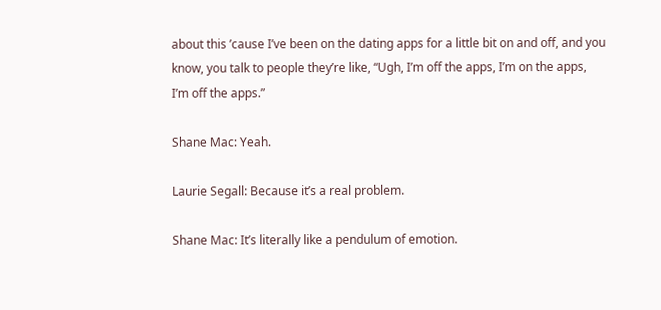about this ’cause I’ve been on the dating apps for a little bit on and off, and you know, you talk to people they’re like, “Ugh, I’m off the apps, I’m on the apps, I’m off the apps.”

Shane Mac: Yeah.

Laurie Segall: Because it’s a real problem.

Shane Mac: It’s literally like a pendulum of emotion.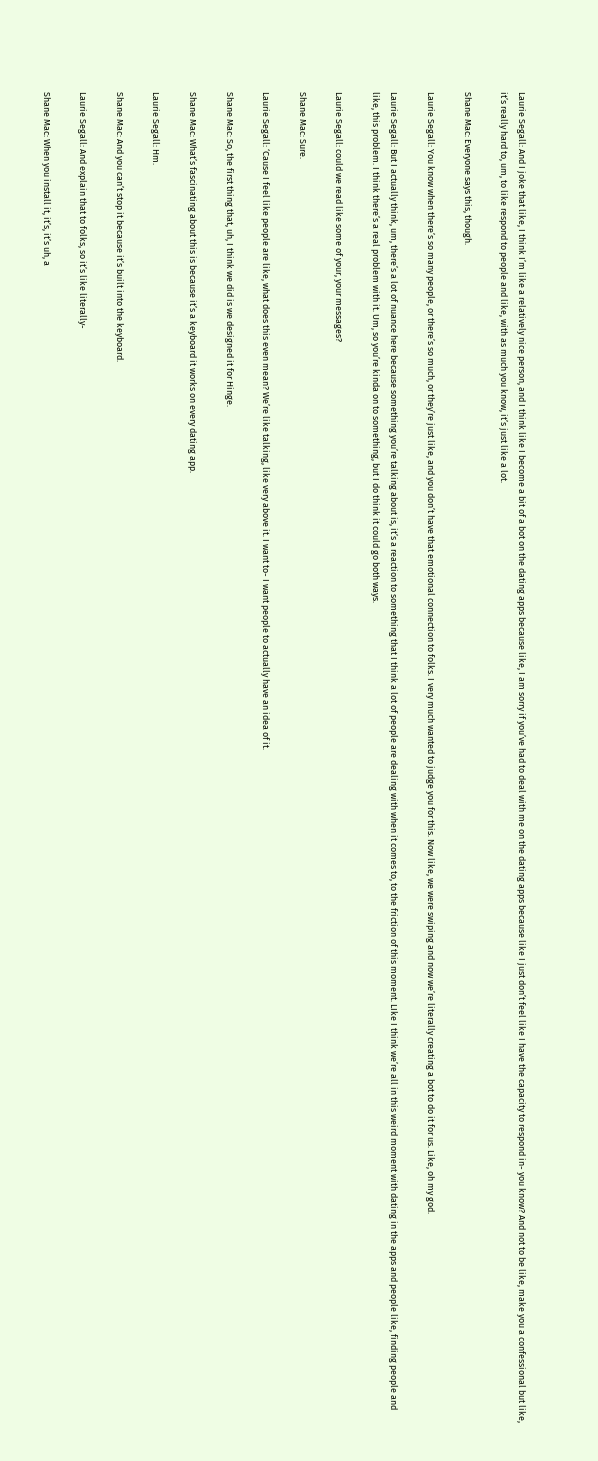Laurie Segall: And I joke that like, I think I’m like a relatively nice person, and I think like I become a bit of a bot on the dating apps because like, I am sorry if you’ve had to deal with me on the dating apps because like I just don’t feel like I have the capacity to respond in- you know? And not to be like, make you a confessional but like, it’s really hard to, um, to like respond to people and like, with as much you know, it’s just like a lot.

Shane Mac: Everyone says this, though.

Laurie Segall: You know when there’s so many people, or there’s so much, or they’re just like, and you don’t have that emotional connection to folks. I very much wanted to judge you for this. Now like, we were swiping and now we’re literally creating a bot to do it for us. Like, oh my god.

Laurie Segall: But I actually think, um, there’s a lot of nuance here because something you’re talking about is, it’s a reaction to something that I think a lot of people are dealing with when it comes to, to the friction of this moment. LIke I think we’re all in this weird moment with dating in the apps and people like, finding people and like, this problem. I think there’s a real problem with it. Um, so you’re kinda on to something, but I do think it could go both ways.

Laurie Segall: could we read like some of your, your messages?

Shane Mac: Sure.

Laurie Segall: ‘Cause I feel like people are like, what does this even mean? We’re like talking, like very above it. I want to- I want people to actually have an idea of it.

Shane Mac: So, the first thing that, uh, I think we did is we designed it for Hinge.

Shane Mac: What’s fascinating about this is because it’s a keyboard it works on every dating app.

Laurie Segall: Hm.

Shane Mac: And you can’t stop it because it’s built into the keyboard.

Laurie Segall: And explain that to folks, so it’s like literally-

Shane Mac: When you install it, it’s, it’s uh, a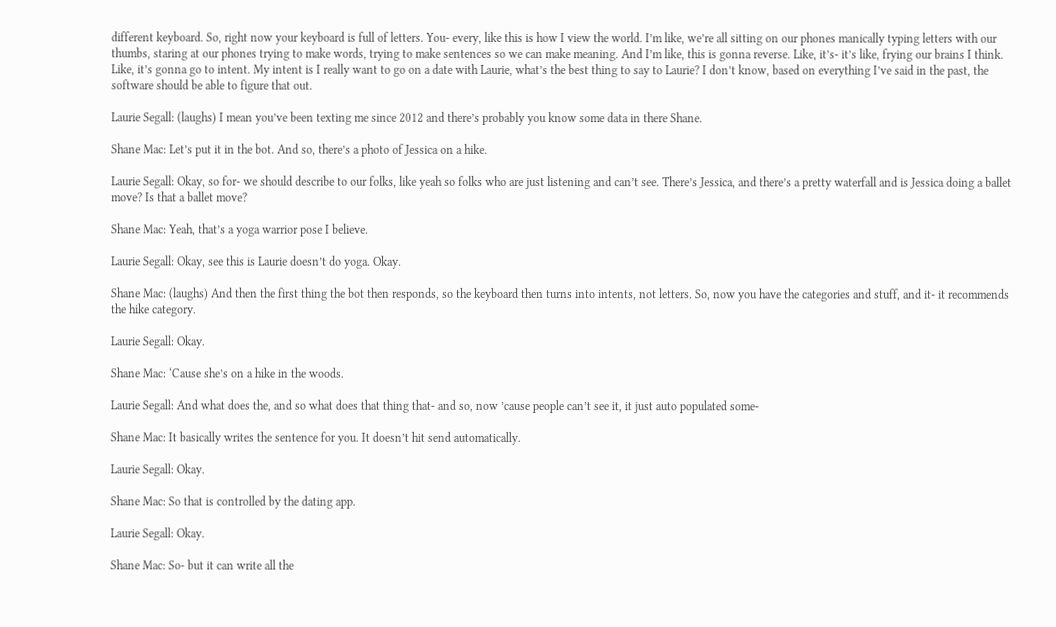different keyboard. So, right now your keyboard is full of letters. You- every, like this is how I view the world. I’m like, we’re all sitting on our phones manically typing letters with our thumbs, staring at our phones trying to make words, trying to make sentences so we can make meaning. And I’m like, this is gonna reverse. Like, it’s- it’s like, frying our brains I think. Like, it’s gonna go to intent. My intent is I really want to go on a date with Laurie, what’s the best thing to say to Laurie? I don’t know, based on everything I’ve said in the past, the software should be able to figure that out.

Laurie Segall: (laughs) I mean you’ve been texting me since 2012 and there’s probably you know some data in there Shane.

Shane Mac: Let’s put it in the bot. And so, there’s a photo of Jessica on a hike.

Laurie Segall: Okay, so for- we should describe to our folks, like yeah so folks who are just listening and can’t see. There’s Jessica, and there’s a pretty waterfall and is Jessica doing a ballet move? Is that a ballet move?

Shane Mac: Yeah, that’s a yoga warrior pose I believe.

Laurie Segall: Okay, see this is Laurie doesn’t do yoga. Okay.

Shane Mac: (laughs) And then the first thing the bot then responds, so the keyboard then turns into intents, not letters. So, now you have the categories and stuff, and it- it recommends the hike category.

Laurie Segall: Okay.

Shane Mac: ‘Cause she’s on a hike in the woods.

Laurie Segall: And what does the, and so what does that thing that- and so, now ’cause people can’t see it, it just auto populated some-

Shane Mac: It basically writes the sentence for you. It doesn’t hit send automatically.

Laurie Segall: Okay.

Shane Mac: So that is controlled by the dating app.

Laurie Segall: Okay.

Shane Mac: So- but it can write all the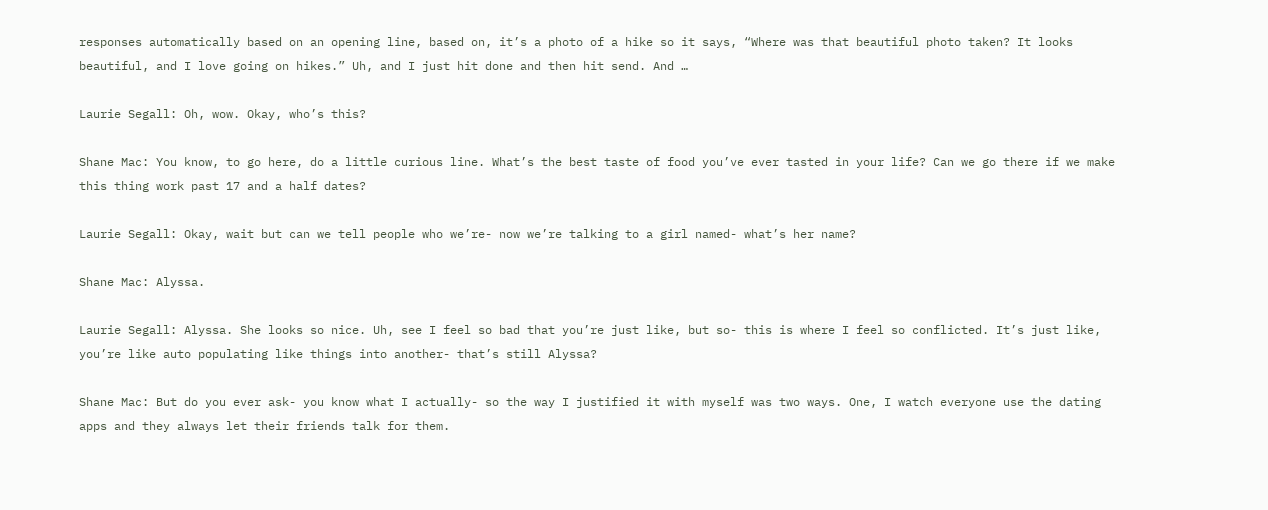responses automatically based on an opening line, based on, it’s a photo of a hike so it says, “Where was that beautiful photo taken? It looks beautiful, and I love going on hikes.” Uh, and I just hit done and then hit send. And …

Laurie Segall: Oh, wow. Okay, who’s this?

Shane Mac: You know, to go here, do a little curious line. What’s the best taste of food you’ve ever tasted in your life? Can we go there if we make this thing work past 17 and a half dates?

Laurie Segall: Okay, wait but can we tell people who we’re- now we’re talking to a girl named- what’s her name?

Shane Mac: Alyssa.

Laurie Segall: Alyssa. She looks so nice. Uh, see I feel so bad that you’re just like, but so- this is where I feel so conflicted. It’s just like, you’re like auto populating like things into another- that’s still Alyssa?

Shane Mac: But do you ever ask- you know what I actually- so the way I justified it with myself was two ways. One, I watch everyone use the dating apps and they always let their friends talk for them.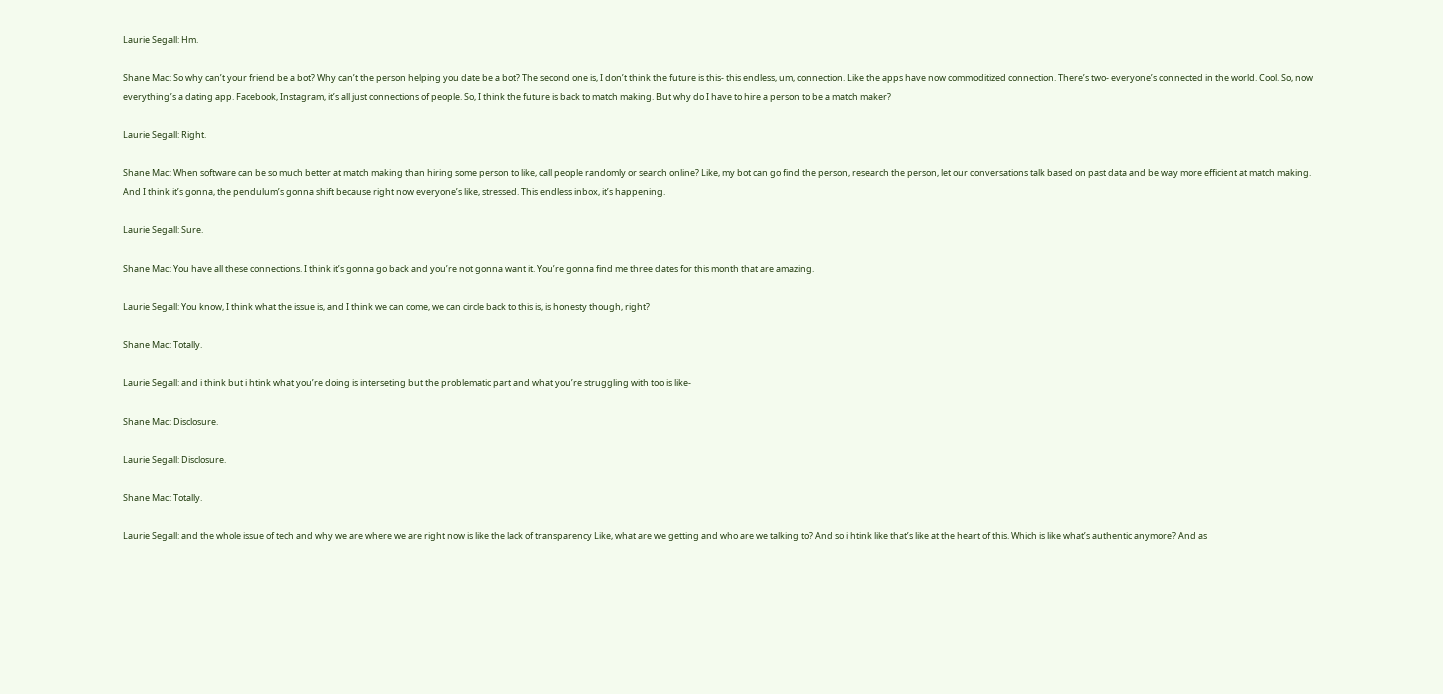Laurie Segall: Hm.

Shane Mac: So why can’t your friend be a bot? Why can’t the person helping you date be a bot? The second one is, I don’t think the future is this- this endless, um, connection. Like the apps have now commoditized connection. There’s two- everyone’s connected in the world. Cool. So, now everything’s a dating app. Facebook, Instagram, it’s all just connections of people. So, I think the future is back to match making. But why do I have to hire a person to be a match maker?

Laurie Segall: Right.

Shane Mac: When software can be so much better at match making than hiring some person to like, call people randomly or search online? Like, my bot can go find the person, research the person, let our conversations talk based on past data and be way more efficient at match making. And I think it’s gonna, the pendulum’s gonna shift because right now everyone’s like, stressed. This endless inbox, it’s happening.

Laurie Segall: Sure.

Shane Mac: You have all these connections. I think it’s gonna go back and you’re not gonna want it. You’re gonna find me three dates for this month that are amazing.

Laurie Segall: You know, I think what the issue is, and I think we can come, we can circle back to this is, is honesty though, right?

Shane Mac: Totally.

Laurie Segall: and i think but i htink what you’re doing is interseting but the problematic part and what you’re struggling with too is like-

Shane Mac: Disclosure.

Laurie Segall: Disclosure.

Shane Mac: Totally.

Laurie Segall: and the whole issue of tech and why we are where we are right now is like the lack of transparency Like, what are we getting and who are we talking to? And so i htink like that’s like at the heart of this. Which is like what’s authentic anymore? And as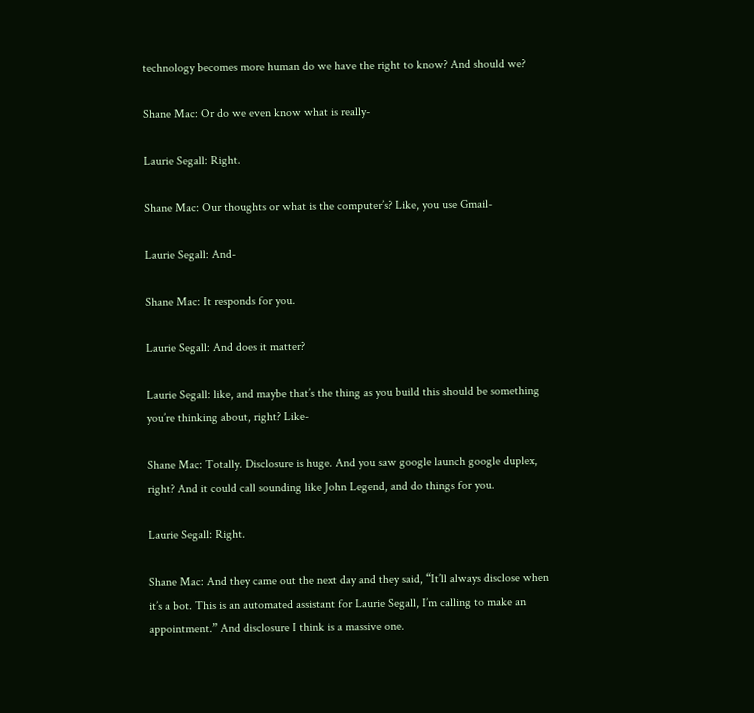technology becomes more human do we have the right to know? And should we?

Shane Mac: Or do we even know what is really-

Laurie Segall: Right.

Shane Mac: Our thoughts or what is the computer’s? Like, you use Gmail-

Laurie Segall: And-

Shane Mac: It responds for you.

Laurie Segall: And does it matter?

Laurie Segall: like, and maybe that’s the thing as you build this should be something you’re thinking about, right? Like-

Shane Mac: Totally. Disclosure is huge. And you saw google launch google duplex, right? And it could call sounding like John Legend, and do things for you.

Laurie Segall: Right.

Shane Mac: And they came out the next day and they said, “It’ll always disclose when it’s a bot. This is an automated assistant for Laurie Segall, I’m calling to make an appointment.” And disclosure I think is a massive one.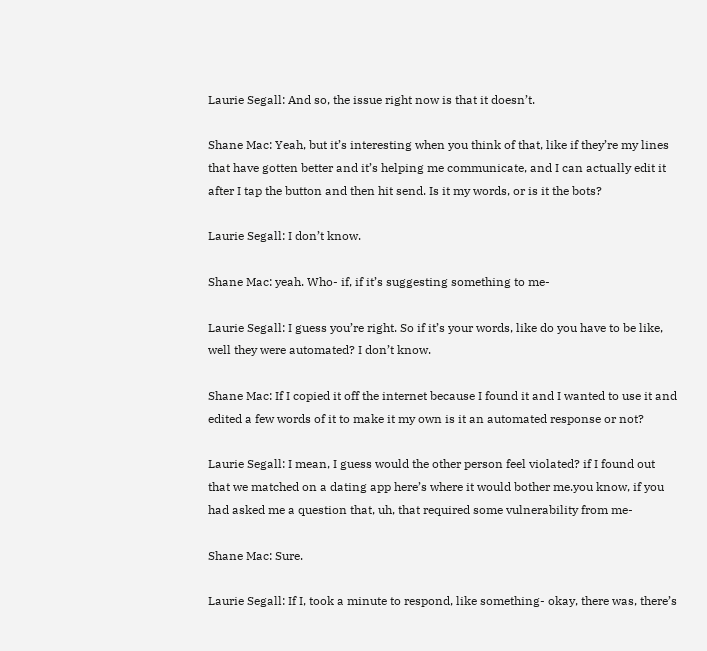Laurie Segall: And so, the issue right now is that it doesn’t.

Shane Mac: Yeah, but it’s interesting when you think of that, like if they’re my lines that have gotten better and it’s helping me communicate, and I can actually edit it after I tap the button and then hit send. Is it my words, or is it the bots?

Laurie Segall: I don’t know.

Shane Mac: yeah. Who- if, if it’s suggesting something to me-

Laurie Segall: I guess you’re right. So if it’s your words, like do you have to be like, well they were automated? I don’t know.

Shane Mac: If I copied it off the internet because I found it and I wanted to use it and edited a few words of it to make it my own is it an automated response or not?

Laurie Segall: I mean, I guess would the other person feel violated? if I found out that we matched on a dating app here’s where it would bother me.you know, if you had asked me a question that, uh, that required some vulnerability from me-

Shane Mac: Sure.

Laurie Segall: If I, took a minute to respond, like something- okay, there was, there’s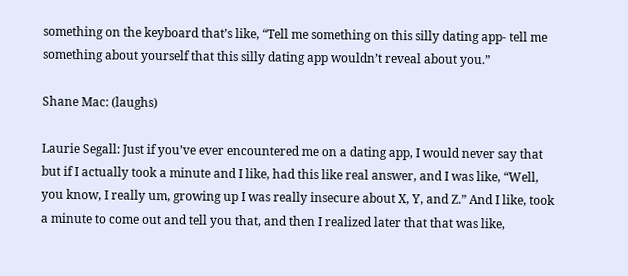something on the keyboard that’s like, “Tell me something on this silly dating app- tell me something about yourself that this silly dating app wouldn’t reveal about you.”

Shane Mac: (laughs)

Laurie Segall: Just if you’ve ever encountered me on a dating app, I would never say that but if I actually took a minute and I like, had this like real answer, and I was like, “Well, you know, I really um, growing up I was really insecure about X, Y, and Z.” And I like, took a minute to come out and tell you that, and then I realized later that that was like,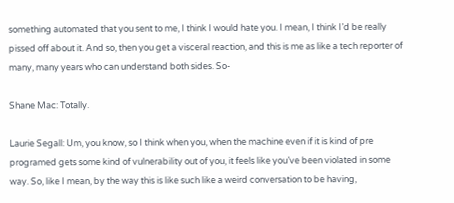something automated that you sent to me, I think I would hate you. I mean, I think I’d be really pissed off about it. And so, then you get a visceral reaction, and this is me as like a tech reporter of many, many years who can understand both sides. So-

Shane Mac: Totally.

Laurie Segall: Um, you know, so I think when you, when the machine even if it is kind of pre programed gets some kind of vulnerability out of you, it feels like you’ve been violated in some way. So, like I mean, by the way this is like such like a weird conversation to be having,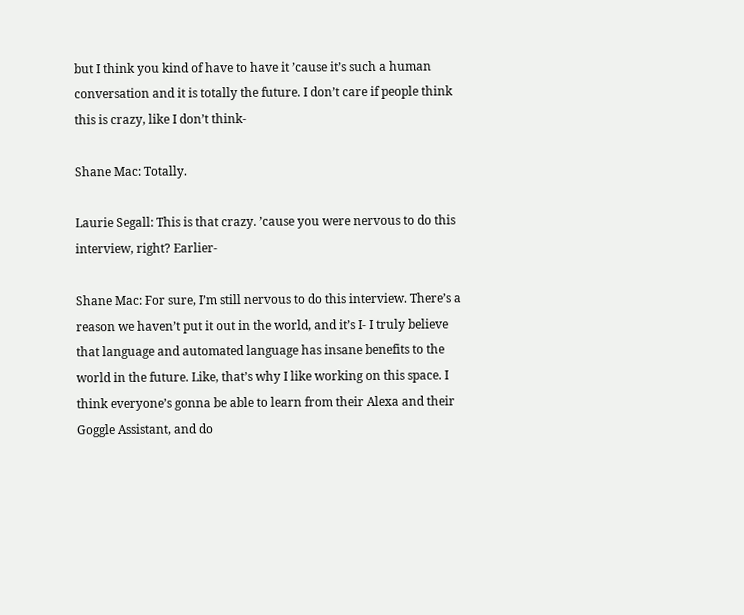but I think you kind of have to have it ’cause it’s such a human conversation and it is totally the future. I don’t care if people think this is crazy, like I don’t think-

Shane Mac: Totally.

Laurie Segall: This is that crazy. ’cause you were nervous to do this interview, right? Earlier-

Shane Mac: For sure, I’m still nervous to do this interview. There’s a reason we haven’t put it out in the world, and it’s I- I truly believe that language and automated language has insane benefits to the world in the future. Like, that’s why I like working on this space. I think everyone’s gonna be able to learn from their Alexa and their Goggle Assistant, and do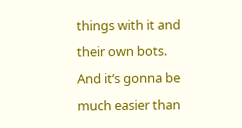things with it and their own bots. And it’s gonna be much easier than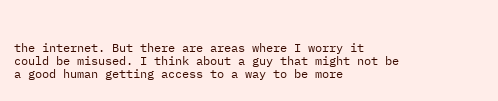the internet. But there are areas where I worry it could be misused. I think about a guy that might not be a good human getting access to a way to be more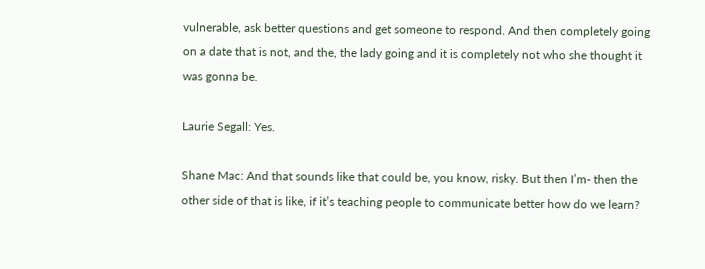vulnerable, ask better questions and get someone to respond. And then completely going on a date that is not, and the, the lady going and it is completely not who she thought it was gonna be.

Laurie Segall: Yes.

Shane Mac: And that sounds like that could be, you know, risky. But then I’m- then the other side of that is like, if it’s teaching people to communicate better how do we learn?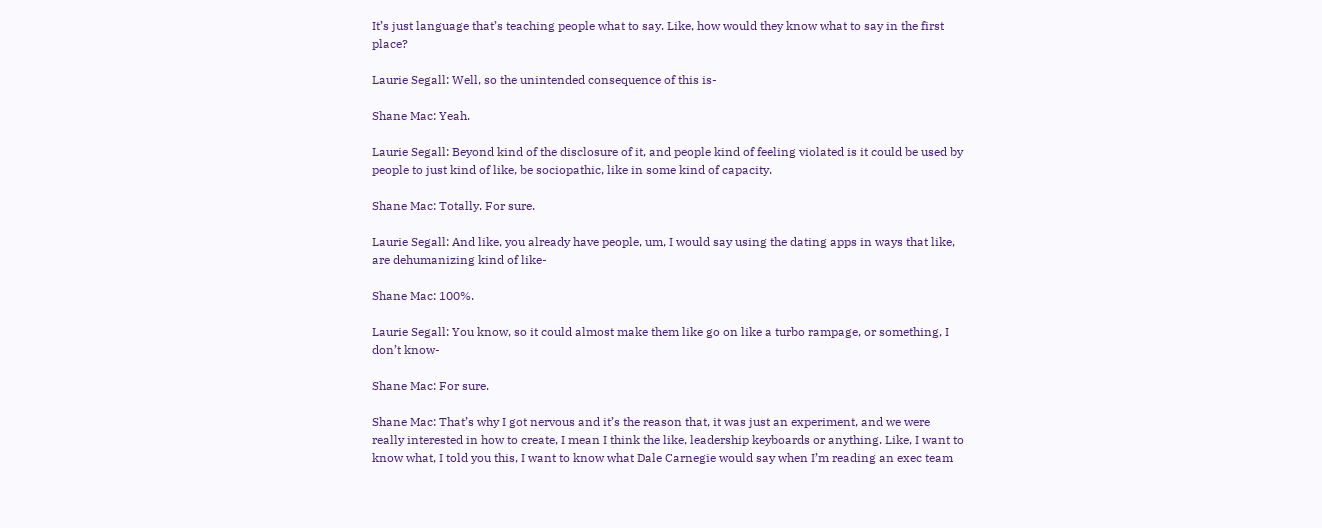It’s just language that’s teaching people what to say. Like, how would they know what to say in the first place?

Laurie Segall: Well, so the unintended consequence of this is-

Shane Mac: Yeah.

Laurie Segall: Beyond kind of the disclosure of it, and people kind of feeling violated is it could be used by people to just kind of like, be sociopathic, like in some kind of capacity.

Shane Mac: Totally. For sure.

Laurie Segall: And like, you already have people, um, I would say using the dating apps in ways that like, are dehumanizing kind of like-

Shane Mac: 100%.

Laurie Segall: You know, so it could almost make them like go on like a turbo rampage, or something, I don’t know-

Shane Mac: For sure.

Shane Mac: That’s why I got nervous and it’s the reason that, it was just an experiment, and we were really interested in how to create, I mean I think the like, leadership keyboards or anything. Like, I want to know what, I told you this, I want to know what Dale Carnegie would say when I’m reading an exec team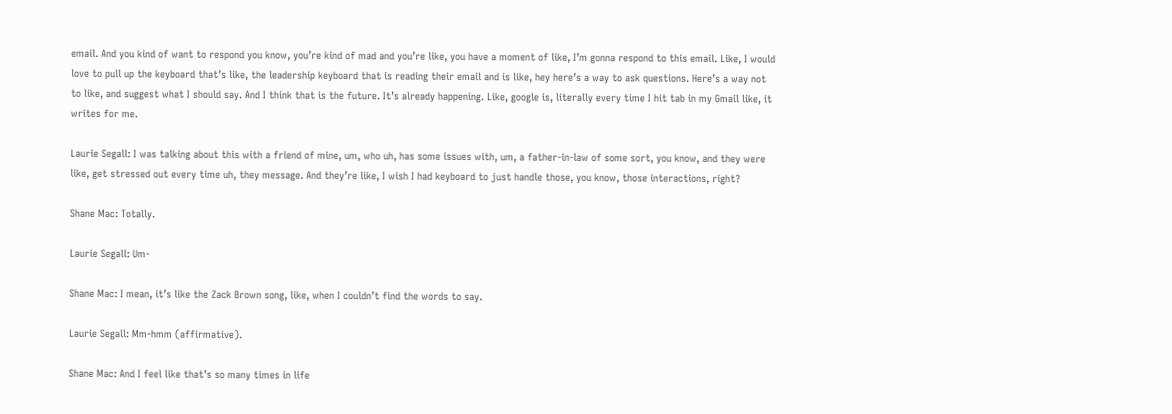email. And you kind of want to respond you know, you’re kind of mad and you’re like, you have a moment of like, I’m gonna respond to this email. Like, I would love to pull up the keyboard that’s like, the leadership keyboard that is reading their email and is like, hey here’s a way to ask questions. Here’s a way not to like, and suggest what I should say. And I think that is the future. It’s already happening. Like, google is, literally every time I hit tab in my Gmail like, it writes for me.

Laurie Segall: I was talking about this with a friend of mine, um, who uh, has some issues with, um, a father-in-law of some sort, you know, and they were like, get stressed out every time uh, they message. And they’re like, I wish I had keyboard to just handle those, you know, those interactions, right?

Shane Mac: Totally.

Laurie Segall: Um-

Shane Mac: I mean, it’s like the Zack Brown song, like, when I couldn’t find the words to say.

Laurie Segall: Mm-hmm (affirmative).

Shane Mac: And I feel like that’s so many times in life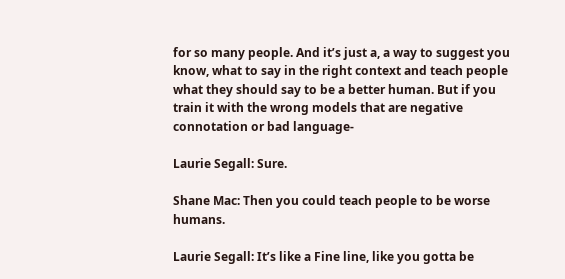for so many people. And it’s just a, a way to suggest you know, what to say in the right context and teach people what they should say to be a better human. But if you train it with the wrong models that are negative connotation or bad language-

Laurie Segall: Sure.

Shane Mac: Then you could teach people to be worse humans.

Laurie Segall: It’s like a Fine line, like you gotta be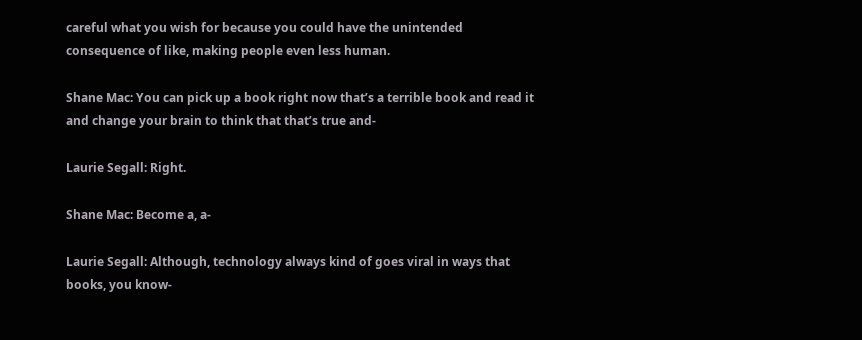careful what you wish for because you could have the unintended consequence of like, making people even less human.

Shane Mac: You can pick up a book right now that’s a terrible book and read it and change your brain to think that that’s true and-

Laurie Segall: Right.

Shane Mac: Become a, a-

Laurie Segall: Although, technology always kind of goes viral in ways that books, you know-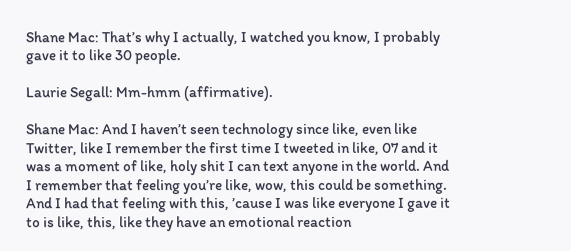Shane Mac: That’s why I actually, I watched you know, I probably gave it to like 30 people.

Laurie Segall: Mm-hmm (affirmative).

Shane Mac: And I haven’t seen technology since like, even like Twitter, like I remember the first time I tweeted in like, 07 and it was a moment of like, holy shit I can text anyone in the world. And I remember that feeling you’re like, wow, this could be something. And I had that feeling with this, ’cause I was like everyone I gave it to is like, this, like they have an emotional reaction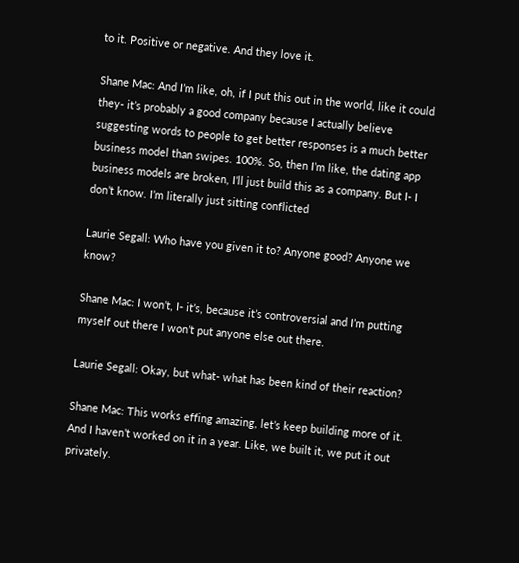to it. Positive or negative. And they love it.

Shane Mac: And I’m like, oh, if I put this out in the world, like it could they- it’s probably a good company because I actually believe suggesting words to people to get better responses is a much better business model than swipes. 100%. So, then I’m like, the dating app business models are broken, I’ll just build this as a company. But I- I don’t know. I’m literally just sitting conflicted

Laurie Segall: Who have you given it to? Anyone good? Anyone we know?

Shane Mac: I won’t, I- it’s, because it’s controversial and I’m putting myself out there I won’t put anyone else out there.

Laurie Segall: Okay, but what- what has been kind of their reaction?

Shane Mac: This works effing amazing, let’s keep building more of it. And I haven’t worked on it in a year. Like, we built it, we put it out privately.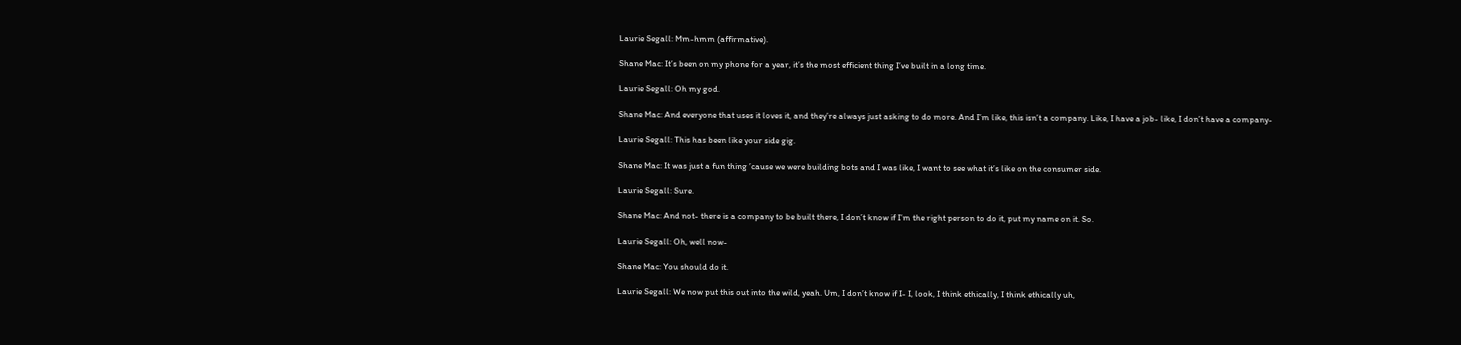Laurie Segall: Mm-hmm (affirmative).

Shane Mac: It’s been on my phone for a year, it’s the most efficient thing I’ve built in a long time.

Laurie Segall: Oh my god.

Shane Mac: And everyone that uses it loves it, and they’re always just asking to do more. And I’m like, this isn’t a company. Like, I have a job- like, I don’t have a company-

Laurie Segall: This has been like your side gig.

Shane Mac: It was just a fun thing ’cause we were building bots and I was like, I want to see what it’s like on the consumer side.

Laurie Segall: Sure.

Shane Mac: And not- there is a company to be built there, I don’t know if I’m the right person to do it, put my name on it. So.

Laurie Segall: Oh, well now-

Shane Mac: You should do it.

Laurie Segall: We now put this out into the wild, yeah. Um, I don’t know if I- I, look, I think ethically, I think ethically uh,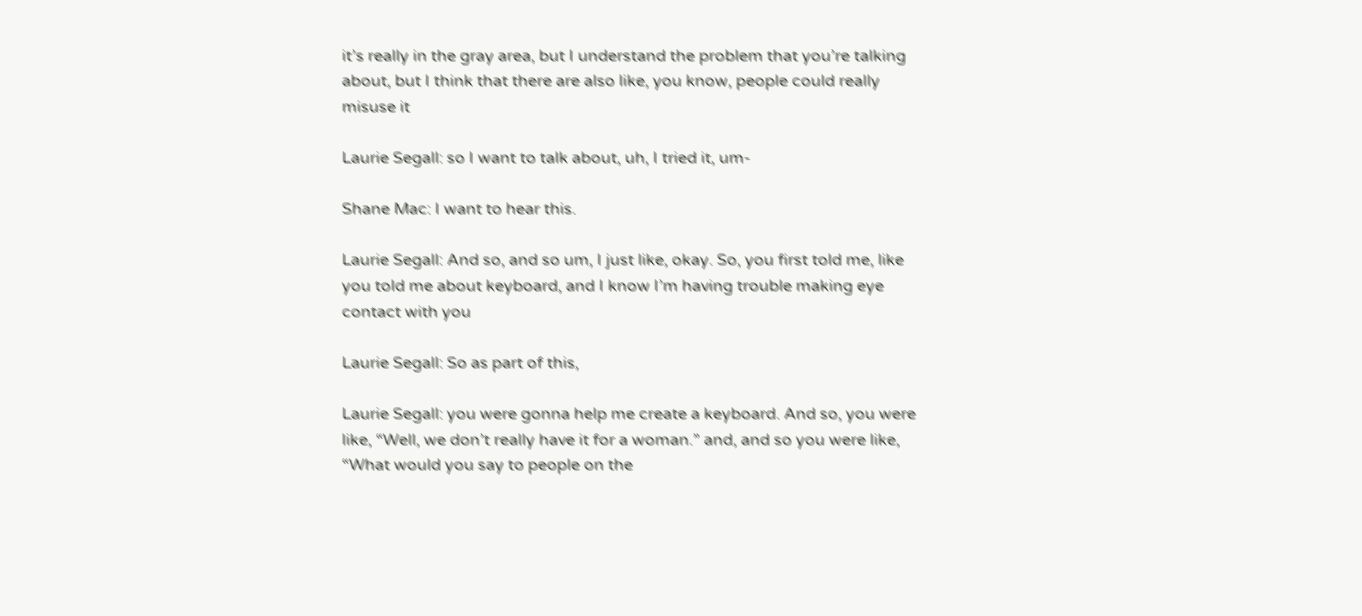it’s really in the gray area, but I understand the problem that you’re talking about, but I think that there are also like, you know, people could really misuse it

Laurie Segall: so I want to talk about, uh, I tried it, um-

Shane Mac: I want to hear this.

Laurie Segall: And so, and so um, I just like, okay. So, you first told me, like you told me about keyboard, and I know I’m having trouble making eye contact with you

Laurie Segall: So as part of this,

Laurie Segall: you were gonna help me create a keyboard. And so, you were like, “Well, we don’t really have it for a woman.” and, and so you were like, “What would you say to people on the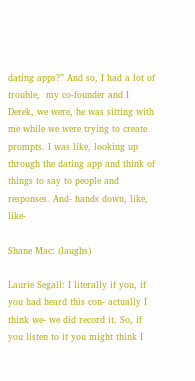dating apps?” And so, I had a lot of trouble,  my co-founder and I Derek, we were, he was sitting with me while we were trying to create prompts. I was like, looking up through the dating app and think of things to say to people and responses. And- hands down, like, like-

Shane Mac: (laughs)

Laurie Segall: I literally if you, if you had heard this con- actually I think we- we did record it. So, if you listen to it you might think I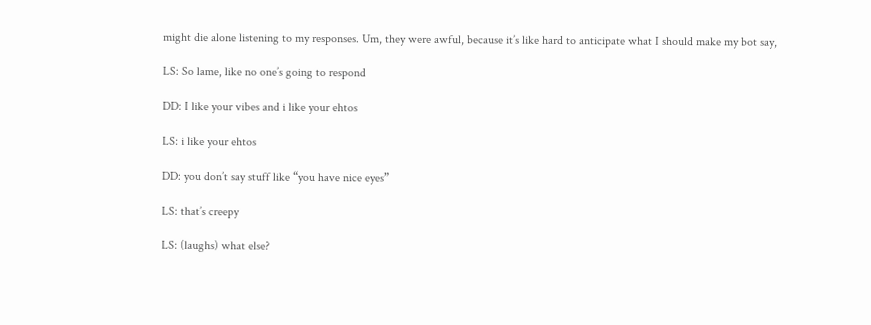might die alone listening to my responses. Um, they were awful, because it’s like hard to anticipate what I should make my bot say,

LS: So lame, like no one’s going to respond

DD: I like your vibes and i like your ehtos

LS: i like your ehtos

DD: you don’t say stuff like “you have nice eyes”

LS: that’s creepy

LS: (laughs) what else?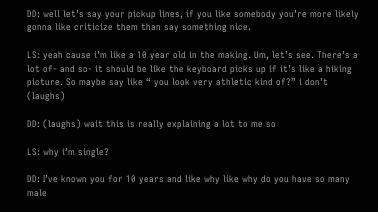DD: well let’s say your pickup lines, if you like somebody you’re more likely gonna like criticize them than say something nice.

LS: yeah cause i’m like a 10 year old in the making. Um, let’s see. There’s a lot of- and so- it should be like the keyboard picks up if it’s like a hiking picture. So maybe say like “ you look very athletic kind of?” i don’t (laughs)

DD: (laughs) wait this is really explaining a lot to me so

LS: why i’m single?

DD: I’ve known you for 10 years and like why like why do you have so many male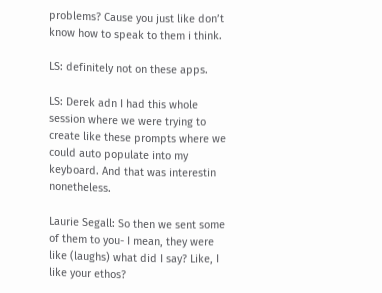problems? Cause you just like don’t know how to speak to them i think.

LS: definitely not on these apps.

LS: Derek adn I had this whole session where we were trying to create like these prompts where we could auto populate into my keyboard. And that was interestin nonetheless.

Laurie Segall: So then we sent some of them to you- I mean, they were like (laughs) what did I say? Like, I like your ethos?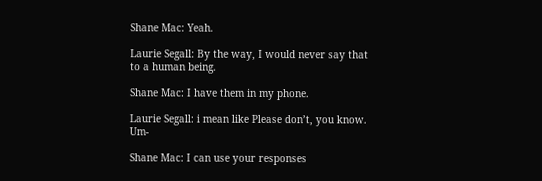Shane Mac: Yeah.

Laurie Segall: By the way, I would never say that to a human being.

Shane Mac: I have them in my phone.

Laurie Segall: i mean like Please don’t, you know. Um-

Shane Mac: I can use your responses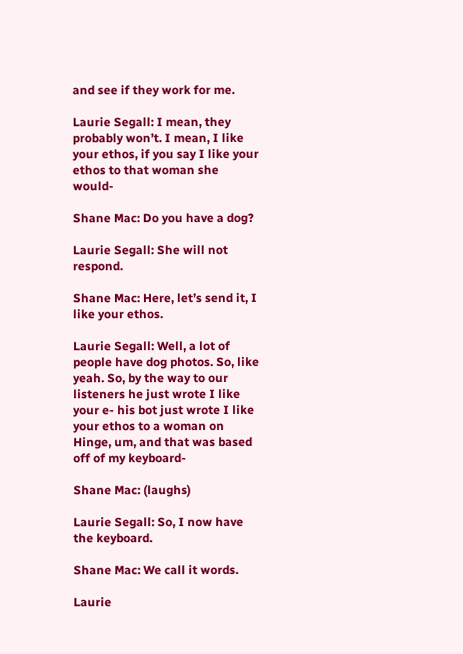and see if they work for me.

Laurie Segall: I mean, they probably won’t. I mean, I like your ethos, if you say I like your ethos to that woman she would-

Shane Mac: Do you have a dog?

Laurie Segall: She will not respond.

Shane Mac: Here, let’s send it, I like your ethos.

Laurie Segall: Well, a lot of people have dog photos. So, like yeah. So, by the way to our listeners he just wrote I like your e- his bot just wrote I like your ethos to a woman on Hinge, um, and that was based off of my keyboard-

Shane Mac: (laughs)

Laurie Segall: So, I now have the keyboard.

Shane Mac: We call it words.

Laurie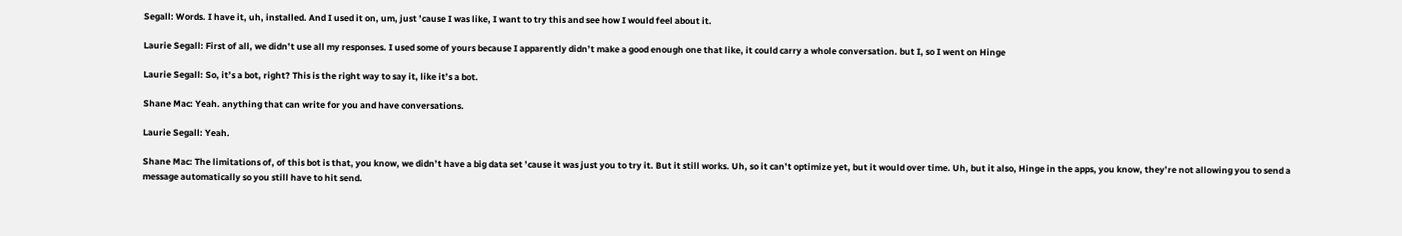Segall: Words. I have it, uh, installed. And I used it on, um, just ’cause I was like, I want to try this and see how I would feel about it.

Laurie Segall: First of all, we didn’t use all my responses. I used some of yours because I apparently didn’t make a good enough one that like, it could carry a whole conversation. but I, so I went on Hinge

Laurie Segall: So, it’s a bot, right? This is the right way to say it, like it’s a bot.

Shane Mac: Yeah. anything that can write for you and have conversations.

Laurie Segall: Yeah.

Shane Mac: The limitations of, of this bot is that, you know, we didn’t have a big data set ’cause it was just you to try it. But it still works. Uh, so it can’t optimize yet, but it would over time. Uh, but it also, Hinge in the apps, you know, they’re not allowing you to send a message automatically so you still have to hit send.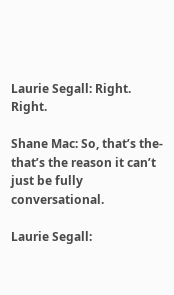Laurie Segall: Right. Right.

Shane Mac: So, that’s the- that’s the reason it can’t just be fully conversational.

Laurie Segall: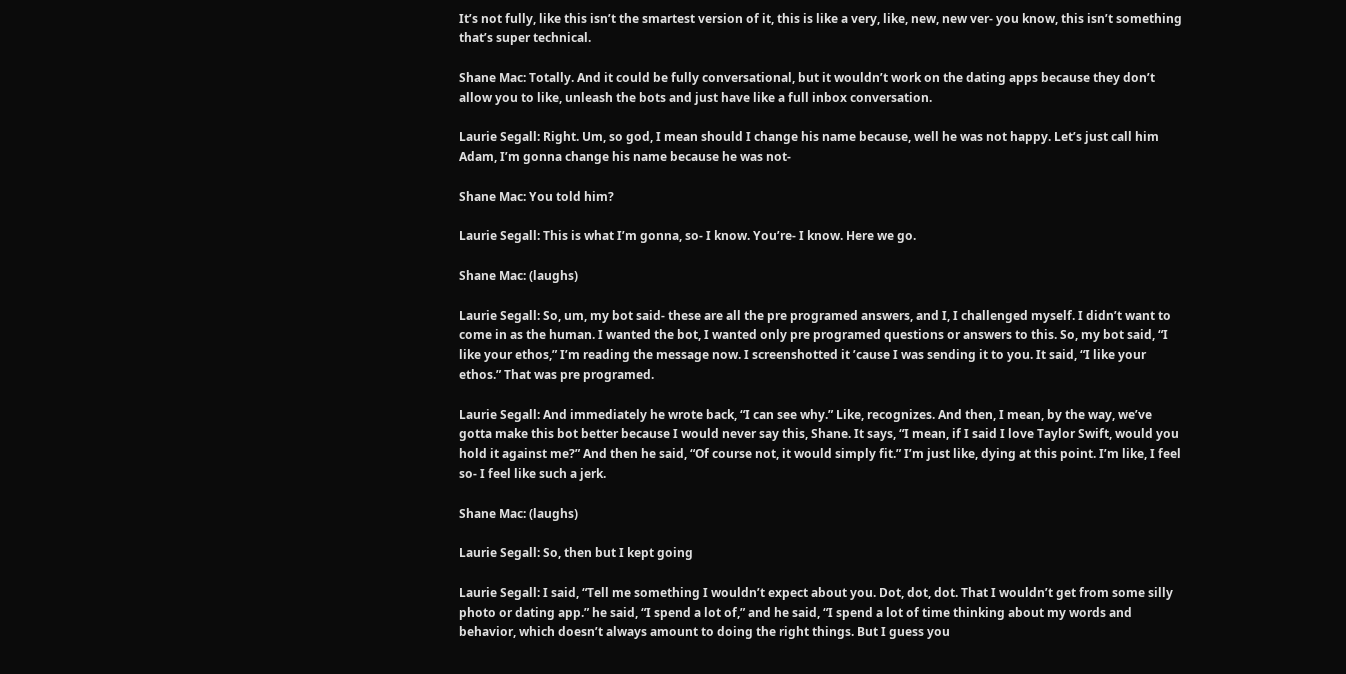It’s not fully, like this isn’t the smartest version of it, this is like a very, like, new, new ver- you know, this isn’t something that’s super technical.

Shane Mac: Totally. And it could be fully conversational, but it wouldn’t work on the dating apps because they don’t allow you to like, unleash the bots and just have like a full inbox conversation.

Laurie Segall: Right. Um, so god, I mean should I change his name because, well he was not happy. Let’s just call him Adam, I’m gonna change his name because he was not-

Shane Mac: You told him?

Laurie Segall: This is what I’m gonna, so- I know. You’re- I know. Here we go.

Shane Mac: (laughs)

Laurie Segall: So, um, my bot said- these are all the pre programed answers, and I, I challenged myself. I didn’t want to come in as the human. I wanted the bot, I wanted only pre programed questions or answers to this. So, my bot said, “I like your ethos,” I’m reading the message now. I screenshotted it ’cause I was sending it to you. It said, “I like your ethos.” That was pre programed.

Laurie Segall: And immediately he wrote back, “I can see why.” Like, recognizes. And then, I mean, by the way, we’ve gotta make this bot better because I would never say this, Shane. It says, “I mean, if I said I love Taylor Swift, would you hold it against me?” And then he said, “Of course not, it would simply fit.” I’m just like, dying at this point. I’m like, I feel so- I feel like such a jerk.

Shane Mac: (laughs)

Laurie Segall: So, then but I kept going

Laurie Segall: I said, “Tell me something I wouldn’t expect about you. Dot, dot, dot. That I wouldn’t get from some silly photo or dating app.” he said, “I spend a lot of,” and he said, “I spend a lot of time thinking about my words and behavior, which doesn’t always amount to doing the right things. But I guess you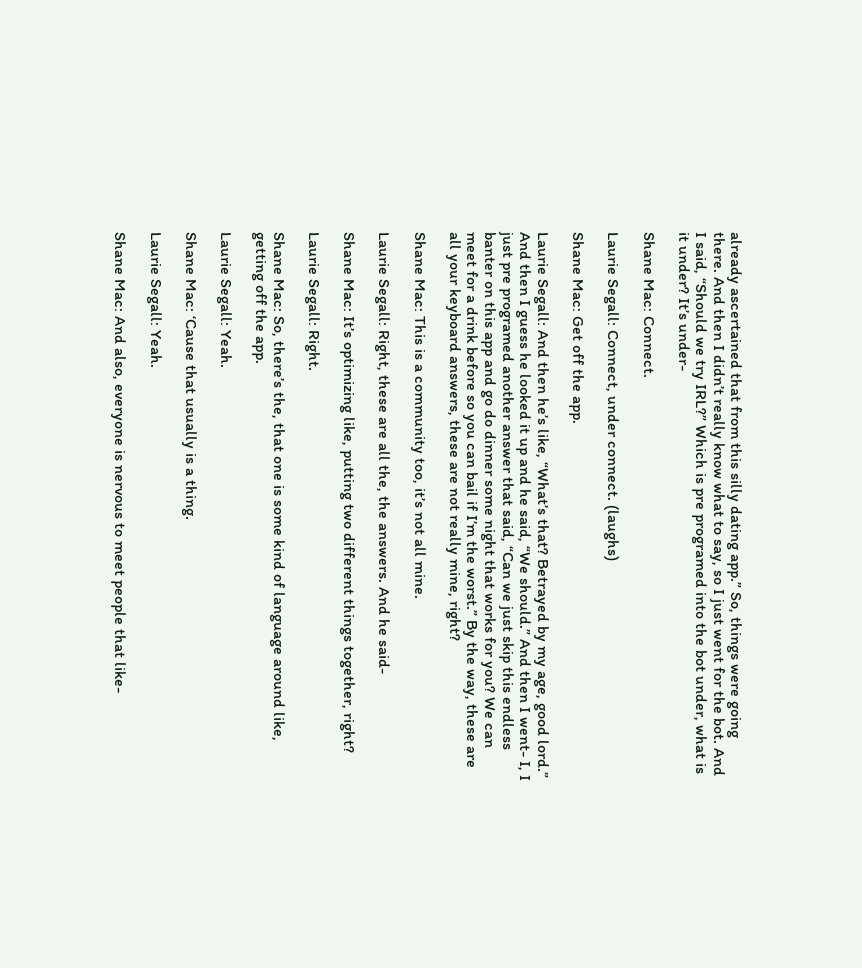already ascertained that from this silly dating app.” So, things were going there. And then I didn’t really know what to say, so I just went for the bot. And I said, “Should we try IRL?” Which is pre programed into the bot under, what is it under? It’s under-

Shane Mac: Connect.

Laurie Segall: Connect, under connect. (laughs)

Shane Mac: Get off the app.

Laurie Segall: And then he’s like, “What’s that? Betrayed by my age, good lord.” And then I guess he looked it up and he said, “We should.” And then I went- I, I just pre programed another answer that said, “Can we just skip this endless banter on this app and go do dinner some night that works for you? We can meet for a drink before so you can bail if I’m the worst.” By the way, these are all your keyboard answers, these are not really mine, right?

Shane Mac: This is a community too, it’s not all mine.

Laurie Segall: Right, these are all the, the answers. And he said-

Shane Mac: It’s optimizing like, putting two different things together, right?

Laurie Segall: Right.

Shane Mac: So, there’s the, that one is some kind of language around like, getting off the app.

Laurie Segall: Yeah.

Shane Mac: ‘Cause that usually is a thing.

Laurie Segall: Yeah.

Shane Mac: And also, everyone is nervous to meet people that like-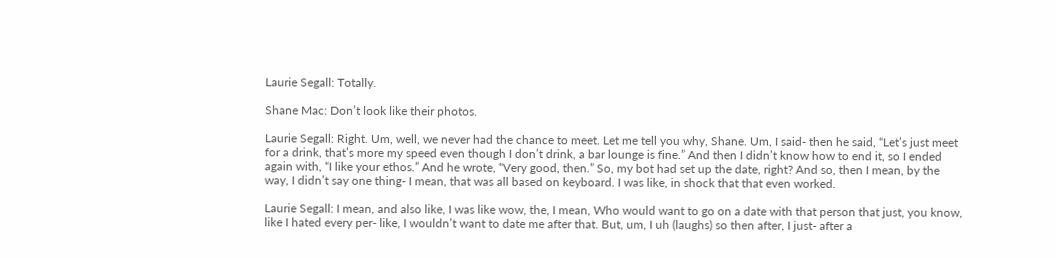Laurie Segall: Totally.

Shane Mac: Don’t look like their photos.

Laurie Segall: Right. Um, well, we never had the chance to meet. Let me tell you why, Shane. Um, I said- then he said, “Let’s just meet for a drink, that’s more my speed even though I don’t drink, a bar lounge is fine.” And then I didn’t know how to end it, so I ended again with, “I like your ethos.” And he wrote, “Very good, then.” So, my bot had set up the date, right? And so, then I mean, by the way, I didn’t say one thing- I mean, that was all based on keyboard. I was like, in shock that that even worked.

Laurie Segall: I mean, and also like, I was like wow, the, I mean, Who would want to go on a date with that person that just, you know, like I hated every per- like, I wouldn’t want to date me after that. But, um, I uh (laughs) so then after, I just- after a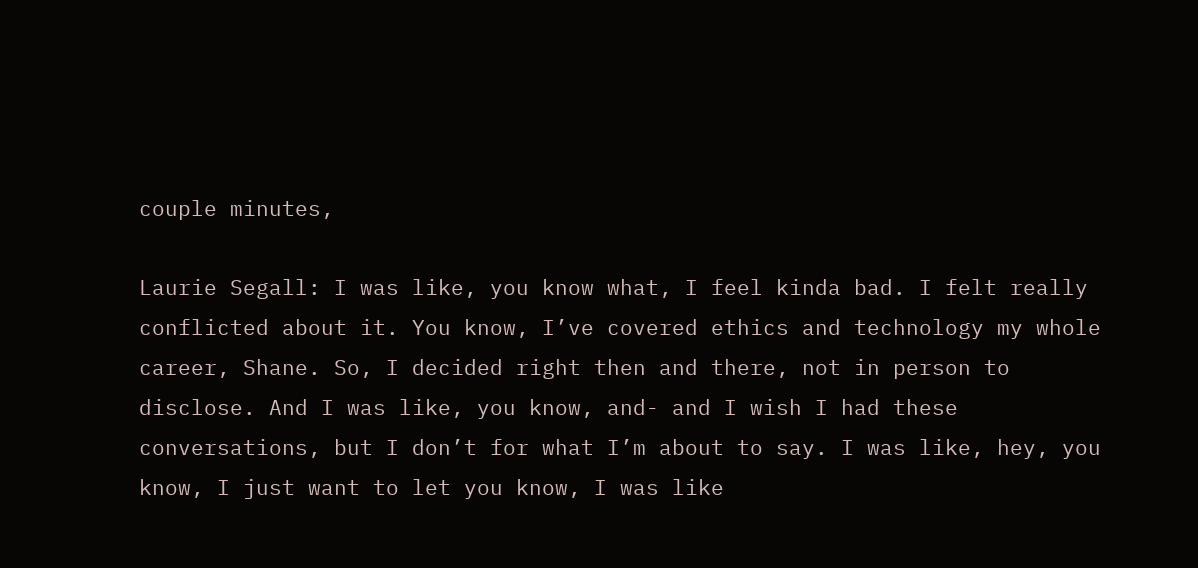couple minutes,

Laurie Segall: I was like, you know what, I feel kinda bad. I felt really conflicted about it. You know, I’ve covered ethics and technology my whole career, Shane. So, I decided right then and there, not in person to disclose. And I was like, you know, and- and I wish I had these conversations, but I don’t for what I’m about to say. I was like, hey, you know, I just want to let you know, I was like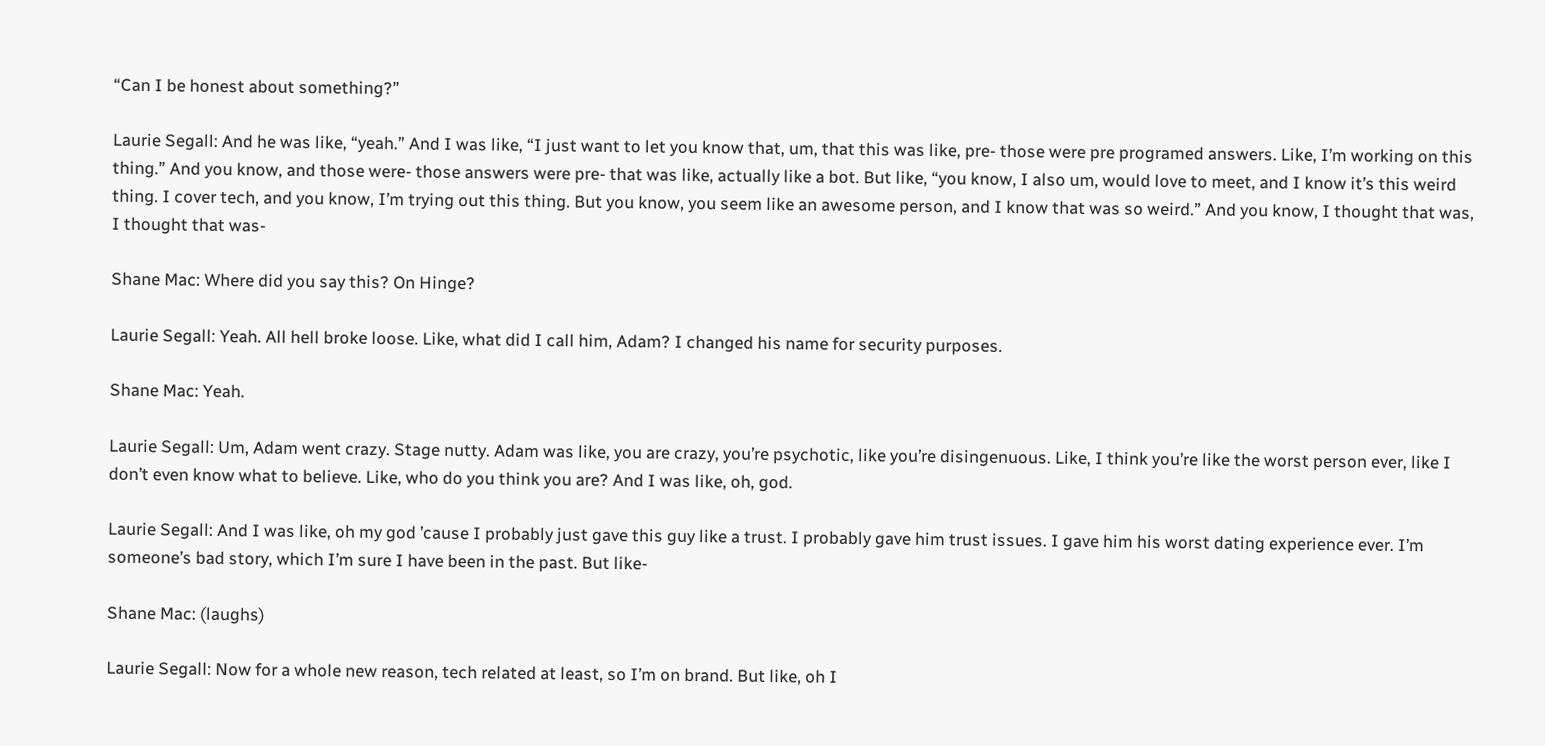“Can I be honest about something?”

Laurie Segall: And he was like, “yeah.” And I was like, “I just want to let you know that, um, that this was like, pre- those were pre programed answers. Like, I’m working on this thing.” And you know, and those were- those answers were pre- that was like, actually like a bot. But like, “you know, I also um, would love to meet, and I know it’s this weird thing. I cover tech, and you know, I’m trying out this thing. But you know, you seem like an awesome person, and I know that was so weird.” And you know, I thought that was, I thought that was-

Shane Mac: Where did you say this? On Hinge?

Laurie Segall: Yeah. All hell broke loose. Like, what did I call him, Adam? I changed his name for security purposes.

Shane Mac: Yeah.

Laurie Segall: Um, Adam went crazy. Stage nutty. Adam was like, you are crazy, you’re psychotic, like you’re disingenuous. Like, I think you’re like the worst person ever, like I don’t even know what to believe. Like, who do you think you are? And I was like, oh, god.

Laurie Segall: And I was like, oh my god ’cause I probably just gave this guy like a trust. I probably gave him trust issues. I gave him his worst dating experience ever. I’m someone’s bad story, which I’m sure I have been in the past. But like-

Shane Mac: (laughs)

Laurie Segall: Now for a whole new reason, tech related at least, so I’m on brand. But like, oh I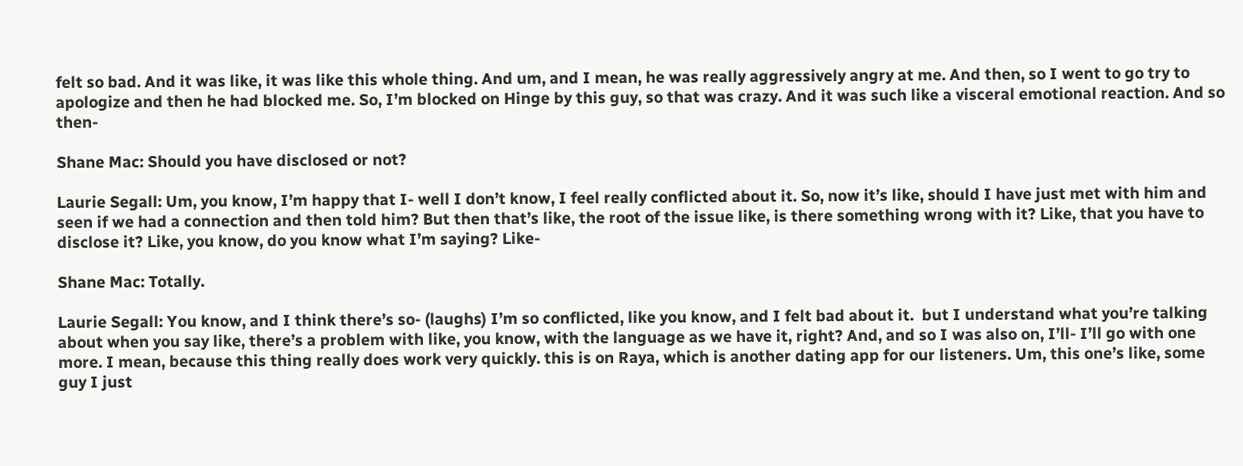felt so bad. And it was like, it was like this whole thing. And um, and I mean, he was really aggressively angry at me. And then, so I went to go try to apologize and then he had blocked me. So, I’m blocked on Hinge by this guy, so that was crazy. And it was such like a visceral emotional reaction. And so then-

Shane Mac: Should you have disclosed or not?

Laurie Segall: Um, you know, I’m happy that I- well I don’t know, I feel really conflicted about it. So, now it’s like, should I have just met with him and seen if we had a connection and then told him? But then that’s like, the root of the issue like, is there something wrong with it? Like, that you have to disclose it? Like, you know, do you know what I’m saying? Like-

Shane Mac: Totally.

Laurie Segall: You know, and I think there’s so- (laughs) I’m so conflicted, like you know, and I felt bad about it.  but I understand what you’re talking about when you say like, there’s a problem with like, you know, with the language as we have it, right? And, and so I was also on, I’ll- I’ll go with one more. I mean, because this thing really does work very quickly. this is on Raya, which is another dating app for our listeners. Um, this one’s like, some guy I just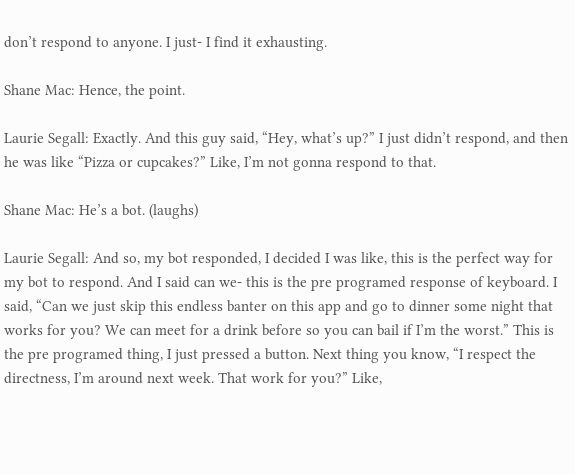don’t respond to anyone. I just- I find it exhausting.

Shane Mac: Hence, the point.

Laurie Segall: Exactly. And this guy said, “Hey, what’s up?” I just didn’t respond, and then he was like “Pizza or cupcakes?” Like, I’m not gonna respond to that.

Shane Mac: He’s a bot. (laughs)

Laurie Segall: And so, my bot responded, I decided I was like, this is the perfect way for my bot to respond. And I said can we- this is the pre programed response of keyboard. I said, “Can we just skip this endless banter on this app and go to dinner some night that works for you? We can meet for a drink before so you can bail if I’m the worst.” This is the pre programed thing, I just pressed a button. Next thing you know, “I respect the directness, I’m around next week. That work for you?” Like,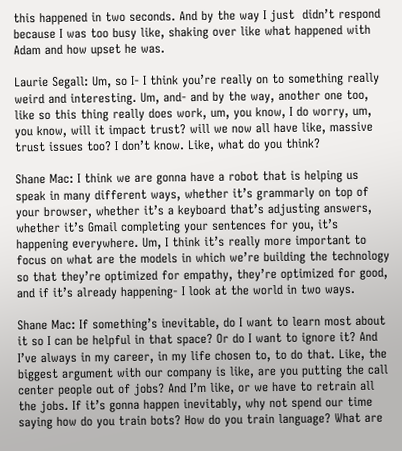this happened in two seconds. And by the way I just  didn’t respond because I was too busy like, shaking over like what happened with Adam and how upset he was.

Laurie Segall: Um, so I- I think you’re really on to something really weird and interesting. Um, and- and by the way, another one too, like so this thing really does work, um, you know, I do worry, um, you know, will it impact trust? will we now all have like, massive trust issues too? I don’t know. Like, what do you think?

Shane Mac: I think we are gonna have a robot that is helping us speak in many different ways, whether it’s grammarly on top of your browser, whether it’s a keyboard that’s adjusting answers, whether it’s Gmail completing your sentences for you, it’s happening everywhere. Um, I think it’s really more important to focus on what are the models in which we’re building the technology so that they’re optimized for empathy, they’re optimized for good, and if it’s already happening- I look at the world in two ways.

Shane Mac: If something’s inevitable, do I want to learn most about it so I can be helpful in that space? Or do I want to ignore it? And I’ve always in my career, in my life chosen to, to do that. Like, the biggest argument with our company is like, are you putting the call center people out of jobs? And I’m like, or we have to retrain all the jobs. If it’s gonna happen inevitably, why not spend our time saying how do you train bots? How do you train language? What are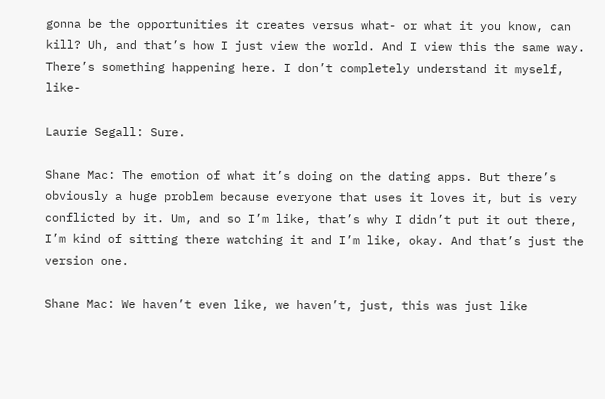gonna be the opportunities it creates versus what- or what it you know, can kill? Uh, and that’s how I just view the world. And I view this the same way. There’s something happening here. I don’t completely understand it myself, like-

Laurie Segall: Sure.

Shane Mac: The emotion of what it’s doing on the dating apps. But there’s obviously a huge problem because everyone that uses it loves it, but is very conflicted by it. Um, and so I’m like, that’s why I didn’t put it out there, I’m kind of sitting there watching it and I’m like, okay. And that’s just the version one.

Shane Mac: We haven’t even like, we haven’t, just, this was just like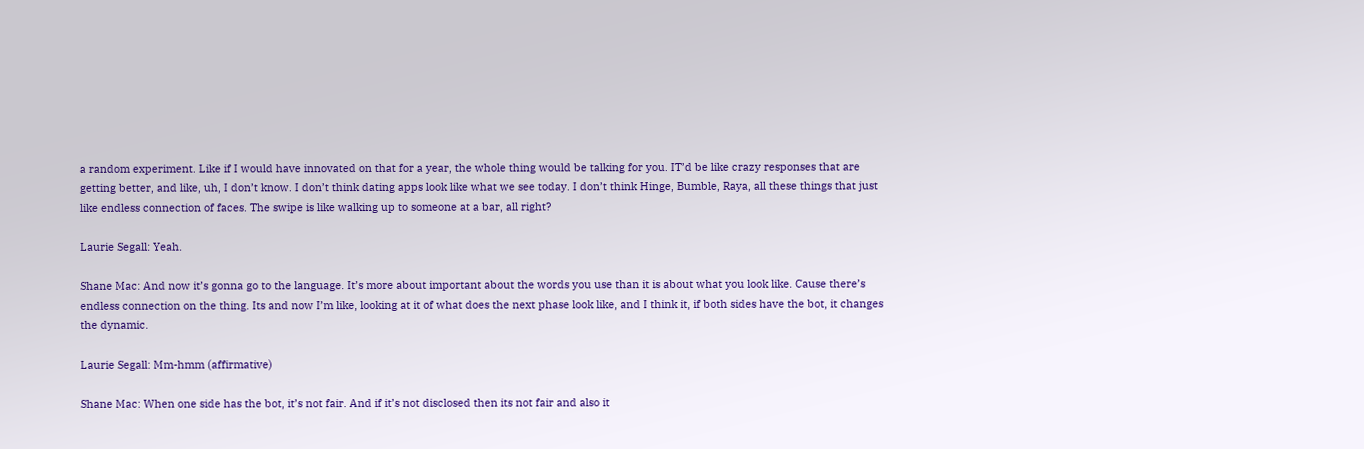a random experiment. Like if I would have innovated on that for a year, the whole thing would be talking for you. IT’d be like crazy responses that are getting better, and like, uh, I don’t know. I don’t think dating apps look like what we see today. I don’t think Hinge, Bumble, Raya, all these things that just like endless connection of faces. The swipe is like walking up to someone at a bar, all right?

Laurie Segall: Yeah.

Shane Mac: And now it’s gonna go to the language. It’s more about important about the words you use than it is about what you look like. Cause there’s endless connection on the thing. Its and now I’m like, looking at it of what does the next phase look like, and I think it, if both sides have the bot, it changes the dynamic.

Laurie Segall: Mm-hmm (affirmative)

Shane Mac: When one side has the bot, it’s not fair. And if it’s not disclosed then its not fair and also it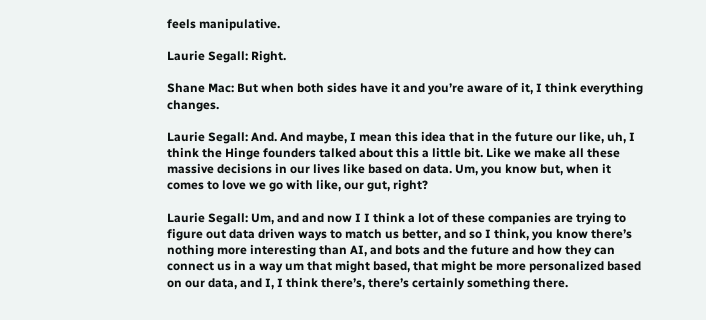feels manipulative.

Laurie Segall: Right.

Shane Mac: But when both sides have it and you’re aware of it, I think everything changes.

Laurie Segall: And. And maybe, I mean this idea that in the future our like, uh, I think the Hinge founders talked about this a little bit. Like we make all these massive decisions in our lives like based on data. Um, you know but, when it comes to love we go with like, our gut, right?

Laurie Segall: Um, and and now I I think a lot of these companies are trying to figure out data driven ways to match us better, and so I think, you know there’s nothing more interesting than AI, and bots and the future and how they can connect us in a way um that might based, that might be more personalized based on our data, and I, I think there’s, there’s certainly something there.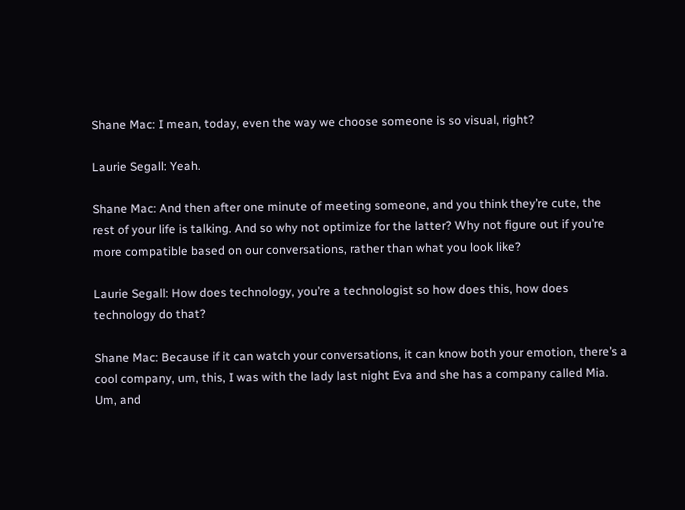Shane Mac: I mean, today, even the way we choose someone is so visual, right?

Laurie Segall: Yeah.

Shane Mac: And then after one minute of meeting someone, and you think they’re cute, the rest of your life is talking. And so why not optimize for the latter? Why not figure out if you’re more compatible based on our conversations, rather than what you look like?

Laurie Segall: How does technology, you’re a technologist so how does this, how does technology do that?

Shane Mac: Because if it can watch your conversations, it can know both your emotion, there’s a cool company, um, this, I was with the lady last night Eva and she has a company called Mia. Um, and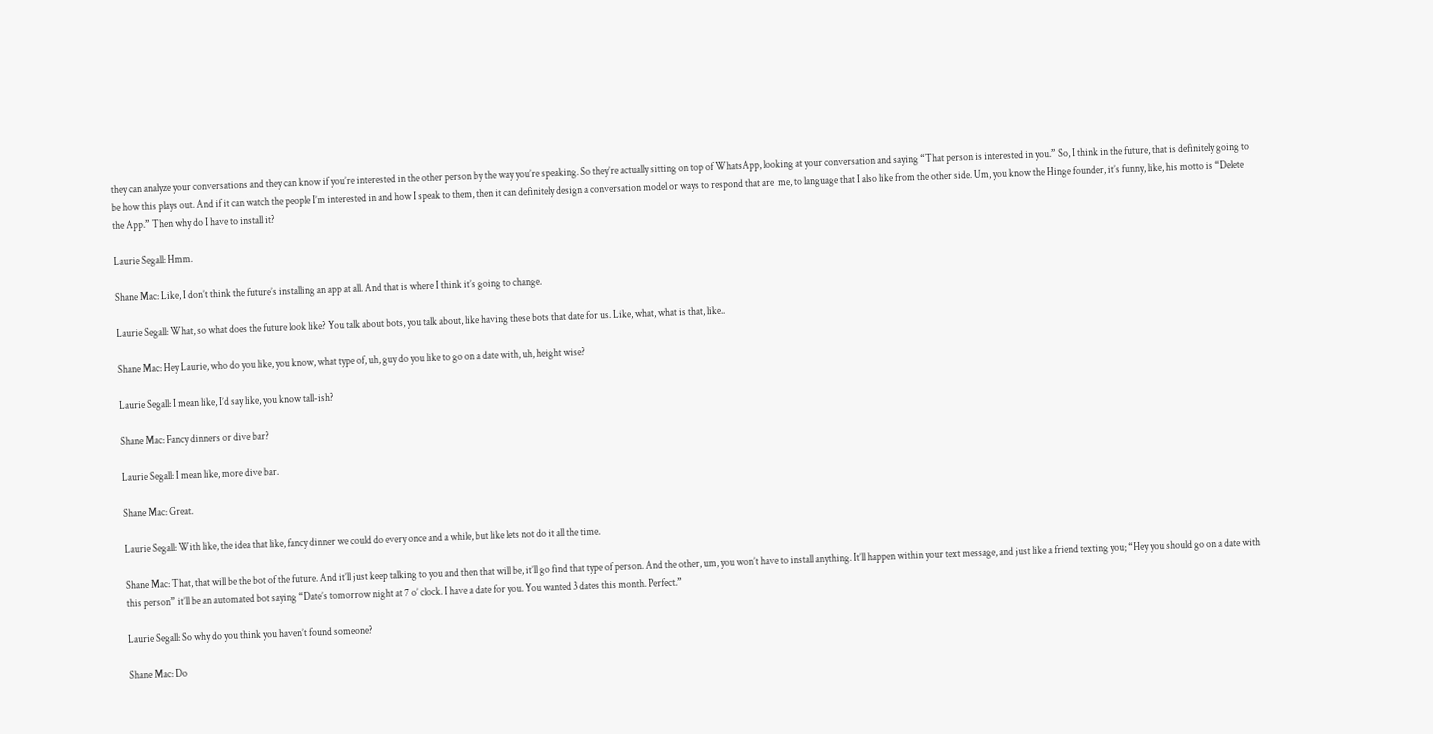they can analyze your conversations and they can know if you’re interested in the other person by the way you’re speaking. So they’re actually sitting on top of WhatsApp, looking at your conversation and saying “That person is interested in you.” So, I think in the future, that is definitely going to be how this plays out. And if it can watch the people I’m interested in and how I speak to them, then it can definitely design a conversation model or ways to respond that are  me, to language that I also like from the other side. Um, you know the Hinge founder, it’s funny, like, his motto is “Delete the App.” Then why do I have to install it?

Laurie Segall: Hmm.

Shane Mac: Like, I don’t think the future’s installing an app at all. And that is where I think it’s going to change.

Laurie Segall: What, so what does the future look like? You talk about bots, you talk about, like having these bots that date for us. Like, what, what is that, like..

Shane Mac: Hey Laurie, who do you like, you know, what type of, uh, guy do you like to go on a date with, uh, height wise?

Laurie Segall: I mean like, I’d say like, you know tall-ish?

Shane Mac: Fancy dinners or dive bar?

Laurie Segall: I mean like, more dive bar.

Shane Mac: Great.

Laurie Segall: With like, the idea that like, fancy dinner we could do every once and a while, but like lets not do it all the time.

Shane Mac: That, that will be the bot of the future. And it’ll just keep talking to you and then that will be, it’ll go find that type of person. And the other, um, you won’t have to install anything. It’ll happen within your text message, and just like a friend texting you; “Hey you should go on a date with this person” it’ll be an automated bot saying “Date’s tomorrow night at 7 o’ clock. I have a date for you. You wanted 3 dates this month. Perfect.”

Laurie Segall: So why do you think you haven’t found someone?

Shane Mac: Do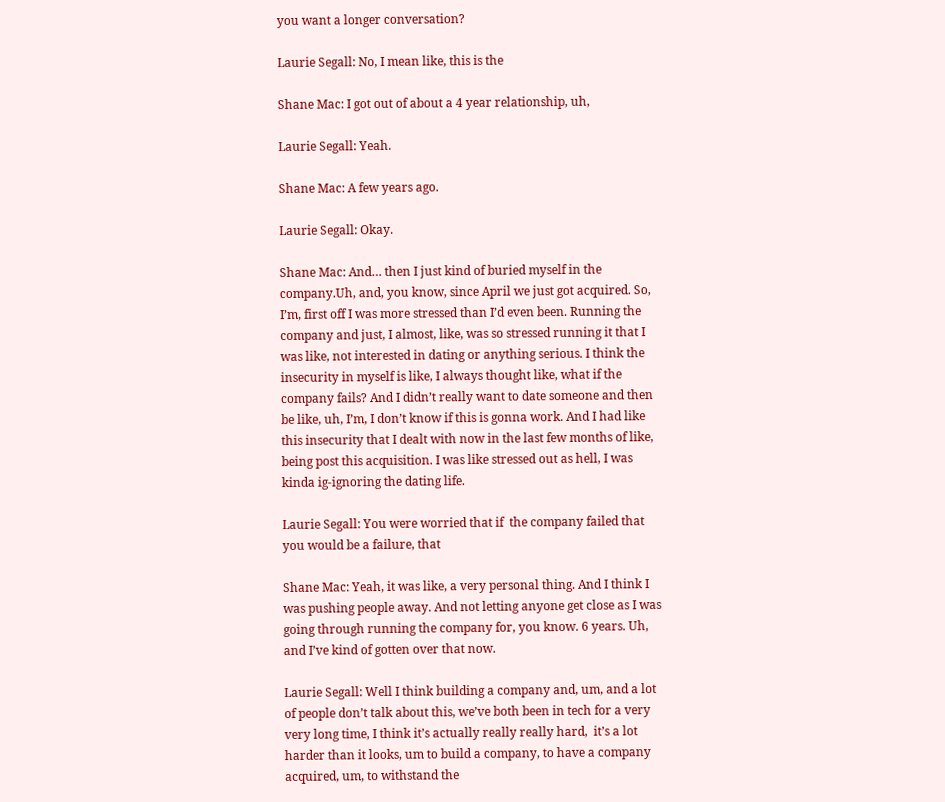you want a longer conversation?

Laurie Segall: No, I mean like, this is the

Shane Mac: I got out of about a 4 year relationship, uh,

Laurie Segall: Yeah.

Shane Mac: A few years ago.

Laurie Segall: Okay.

Shane Mac: And… then I just kind of buried myself in the company.Uh, and, you know, since April we just got acquired. So, I’m, first off I was more stressed than I’d even been. Running the company and just, I almost, like, was so stressed running it that I was like, not interested in dating or anything serious. I think the insecurity in myself is like, I always thought like, what if the company fails? And I didn’t really want to date someone and then be like, uh, I’m, I don’t know if this is gonna work. And I had like this insecurity that I dealt with now in the last few months of like, being post this acquisition. I was like stressed out as hell, I was kinda ig-ignoring the dating life.

Laurie Segall: You were worried that if  the company failed that you would be a failure, that

Shane Mac: Yeah, it was like, a very personal thing. And I think I was pushing people away. And not letting anyone get close as I was going through running the company for, you know. 6 years. Uh, and I’ve kind of gotten over that now.

Laurie Segall: Well I think building a company and, um, and a lot of people don’t talk about this, we’ve both been in tech for a very very long time, I think it’s actually really really hard,  it’s a lot harder than it looks, um to build a company, to have a company acquired, um, to withstand the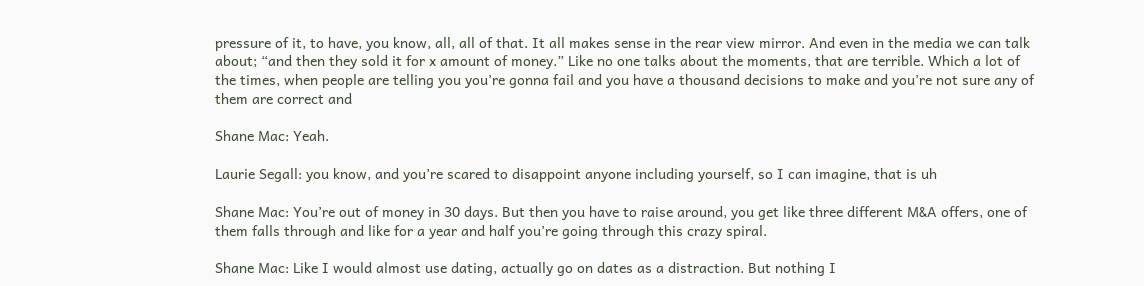pressure of it, to have, you know, all, all of that. It all makes sense in the rear view mirror. And even in the media we can talk about; “and then they sold it for x amount of money.” Like no one talks about the moments, that are terrible. Which a lot of the times, when people are telling you you’re gonna fail and you have a thousand decisions to make and you’re not sure any of them are correct and

Shane Mac: Yeah.

Laurie Segall: you know, and you’re scared to disappoint anyone including yourself, so I can imagine, that is uh

Shane Mac: You’re out of money in 30 days. But then you have to raise around, you get like three different M&A offers, one of them falls through and like for a year and half you’re going through this crazy spiral.

Shane Mac: Like I would almost use dating, actually go on dates as a distraction. But nothing I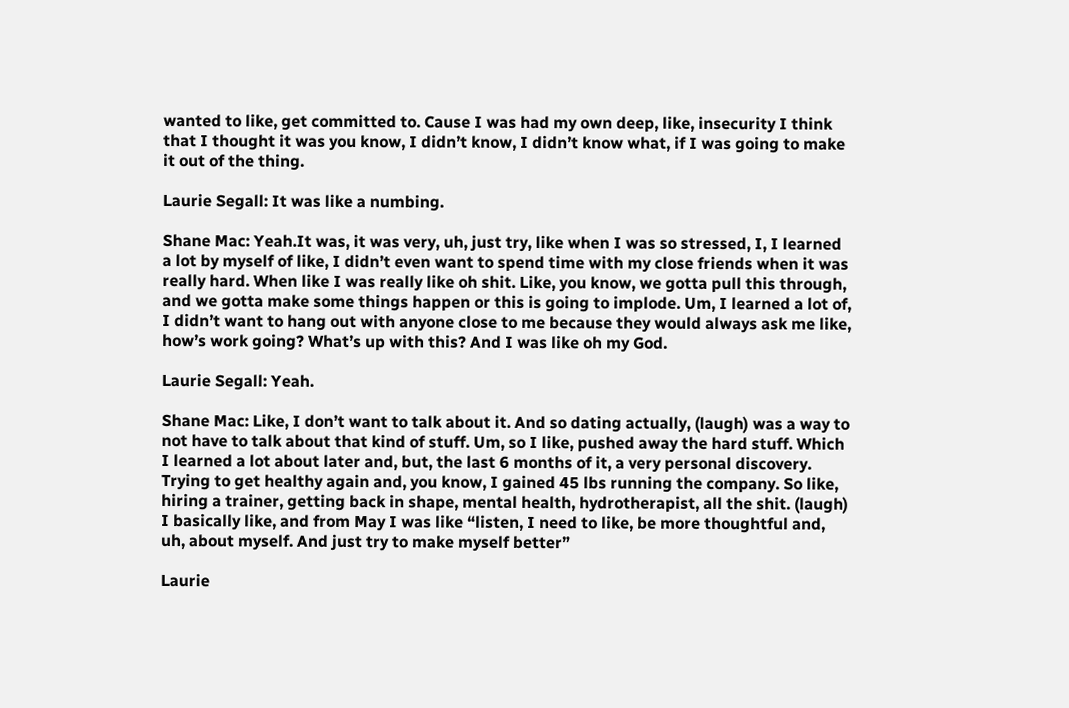wanted to like, get committed to. Cause I was had my own deep, like, insecurity I think that I thought it was you know, I didn’t know, I didn’t know what, if I was going to make it out of the thing.

Laurie Segall: It was like a numbing.

Shane Mac: Yeah.It was, it was very, uh, just try, like when I was so stressed, I, I learned a lot by myself of like, I didn’t even want to spend time with my close friends when it was really hard. When like I was really like oh shit. Like, you know, we gotta pull this through, and we gotta make some things happen or this is going to implode. Um, I learned a lot of, I didn’t want to hang out with anyone close to me because they would always ask me like, how’s work going? What’s up with this? And I was like oh my God.

Laurie Segall: Yeah.

Shane Mac: Like, I don’t want to talk about it. And so dating actually, (laugh) was a way to not have to talk about that kind of stuff. Um, so I like, pushed away the hard stuff. Which I learned a lot about later and, but, the last 6 months of it, a very personal discovery. Trying to get healthy again and, you know, I gained 45 lbs running the company. So like, hiring a trainer, getting back in shape, mental health, hydrotherapist, all the shit. (laugh) I basically like, and from May I was like “listen, I need to like, be more thoughtful and, uh, about myself. And just try to make myself better”

Laurie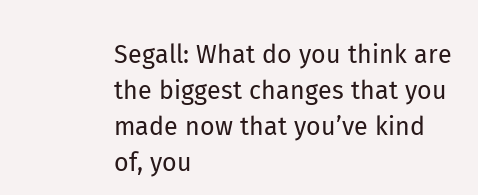Segall: What do you think are the biggest changes that you made now that you’ve kind of, you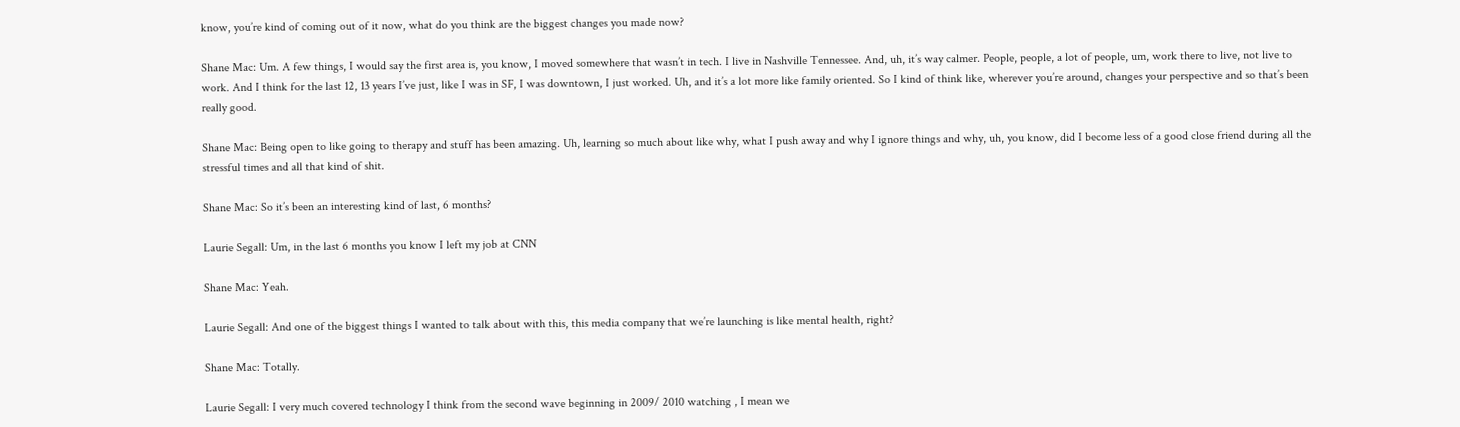know, you’re kind of coming out of it now, what do you think are the biggest changes you made now?

Shane Mac: Um. A few things, I would say the first area is, you know, I moved somewhere that wasn’t in tech. I live in Nashville Tennessee. And, uh, it’s way calmer. People, people, a lot of people, um, work there to live, not live to work. And I think for the last 12, 13 years I’ve just, like I was in SF, I was downtown, I just worked. Uh, and it’s a lot more like family oriented. So I kind of think like, wherever you’re around, changes your perspective and so that’s been really good.

Shane Mac: Being open to like going to therapy and stuff has been amazing. Uh, learning so much about like why, what I push away and why I ignore things and why, uh, you know, did I become less of a good close friend during all the stressful times and all that kind of shit.

Shane Mac: So it’s been an interesting kind of last, 6 months?

Laurie Segall: Um, in the last 6 months you know I left my job at CNN

Shane Mac: Yeah.

Laurie Segall: And one of the biggest things I wanted to talk about with this, this media company that we’re launching is like mental health, right?

Shane Mac: Totally.

Laurie Segall: I very much covered technology I think from the second wave beginning in 2009/ 2010 watching , I mean we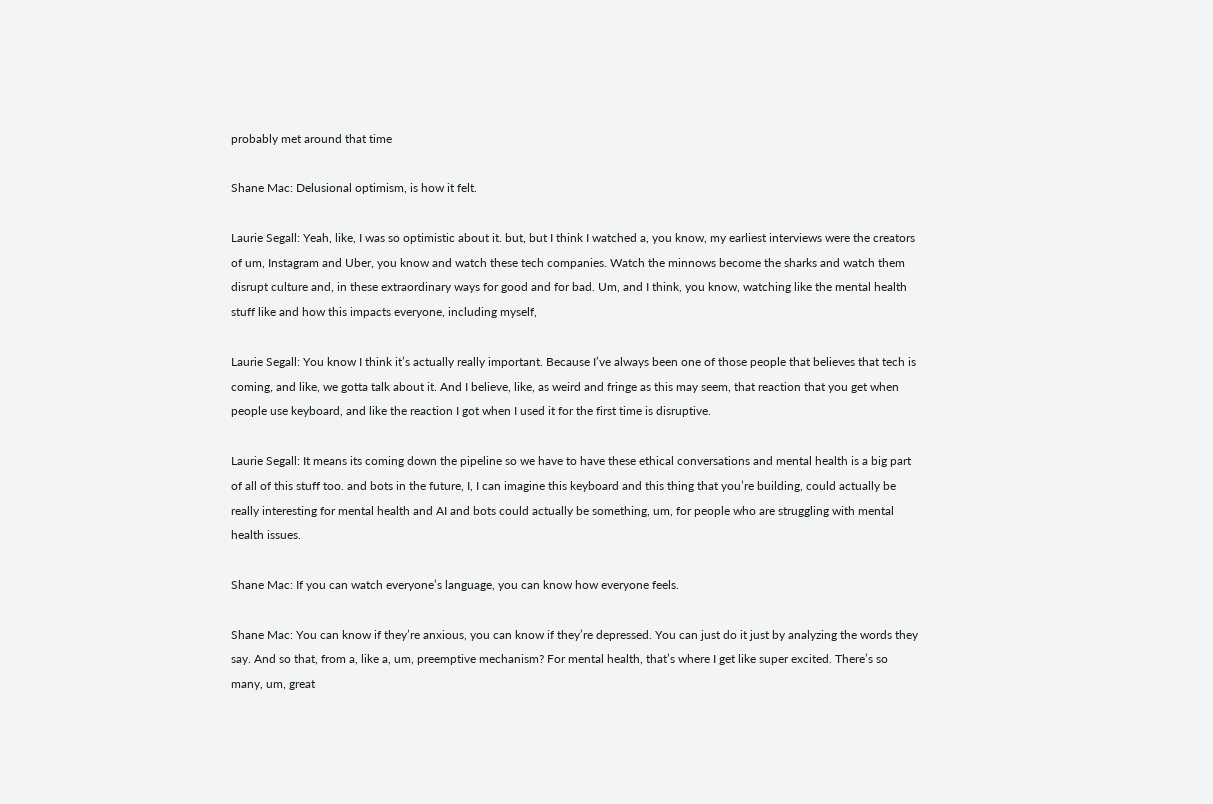probably met around that time

Shane Mac: Delusional optimism, is how it felt.

Laurie Segall: Yeah, like, I was so optimistic about it. but, but I think I watched a, you know, my earliest interviews were the creators of um, Instagram and Uber, you know and watch these tech companies. Watch the minnows become the sharks and watch them disrupt culture and, in these extraordinary ways for good and for bad. Um, and I think, you know, watching like the mental health stuff like and how this impacts everyone, including myself,

Laurie Segall: You know I think it’s actually really important. Because I’ve always been one of those people that believes that tech is coming, and like, we gotta talk about it. And I believe, like, as weird and fringe as this may seem, that reaction that you get when people use keyboard, and like the reaction I got when I used it for the first time is disruptive.

Laurie Segall: It means its coming down the pipeline so we have to have these ethical conversations and mental health is a big part of all of this stuff too. and bots in the future, I, I can imagine this keyboard and this thing that you’re building, could actually be really interesting for mental health and AI and bots could actually be something, um, for people who are struggling with mental health issues.

Shane Mac: If you can watch everyone’s language, you can know how everyone feels.

Shane Mac: You can know if they’re anxious, you can know if they’re depressed. You can just do it just by analyzing the words they say. And so that, from a, like a, um, preemptive mechanism? For mental health, that’s where I get like super excited. There’s so many, um, great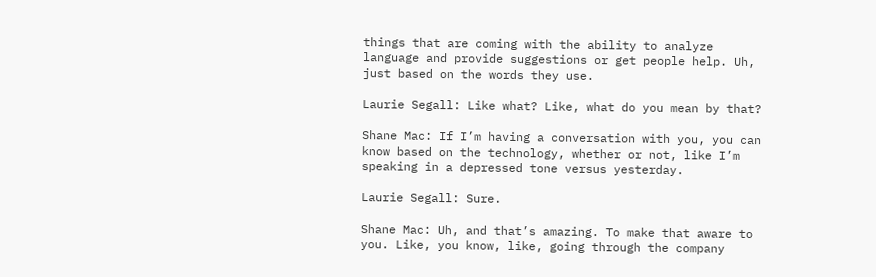things that are coming with the ability to analyze language and provide suggestions or get people help. Uh, just based on the words they use.

Laurie Segall: Like what? Like, what do you mean by that?

Shane Mac: If I’m having a conversation with you, you can know based on the technology, whether or not, like I’m speaking in a depressed tone versus yesterday.

Laurie Segall: Sure.

Shane Mac: Uh, and that’s amazing. To make that aware to you. Like, you know, like, going through the company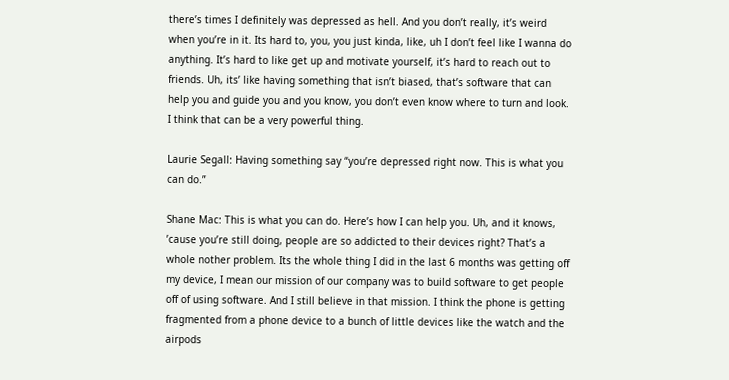there’s times I definitely was depressed as hell. And you don’t really, it’s weird when you’re in it. Its hard to, you, you just kinda, like, uh I don’t feel like I wanna do anything. It’s hard to like get up and motivate yourself, it’s hard to reach out to friends. Uh, its’ like having something that isn’t biased, that’s software that can help you and guide you and you know, you don’t even know where to turn and look. I think that can be a very powerful thing.

Laurie Segall: Having something say “you’re depressed right now. This is what you can do.”

Shane Mac: This is what you can do. Here’s how I can help you. Uh, and it knows, ’cause you’re still doing, people are so addicted to their devices right? That’s a whole nother problem. Its the whole thing I did in the last 6 months was getting off my device, I mean our mission of our company was to build software to get people off of using software. And I still believe in that mission. I think the phone is getting fragmented from a phone device to a bunch of little devices like the watch and the airpods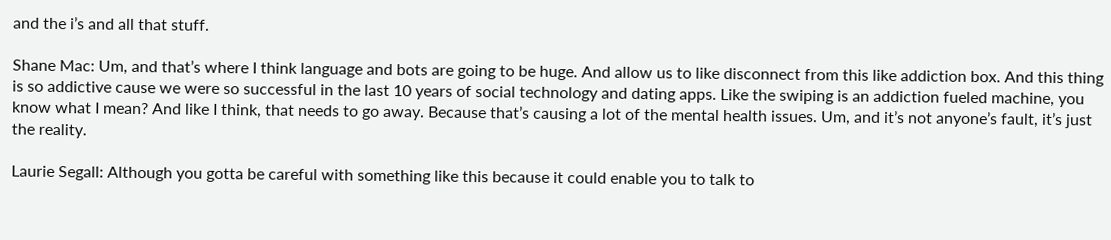and the i’s and all that stuff.

Shane Mac: Um, and that’s where I think language and bots are going to be huge. And allow us to like disconnect from this like addiction box. And this thing is so addictive cause we were so successful in the last 10 years of social technology and dating apps. Like the swiping is an addiction fueled machine, you know what I mean? And like I think, that needs to go away. Because that’s causing a lot of the mental health issues. Um, and it’s not anyone’s fault, it’s just the reality.

Laurie Segall: Although you gotta be careful with something like this because it could enable you to talk to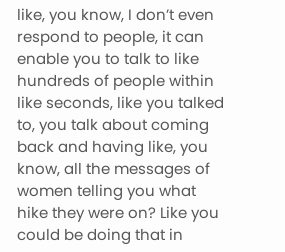like, you know, I don’t even respond to people, it can enable you to talk to like hundreds of people within like seconds, like you talked to, you talk about coming back and having like, you know, all the messages of women telling you what hike they were on? Like you could be doing that in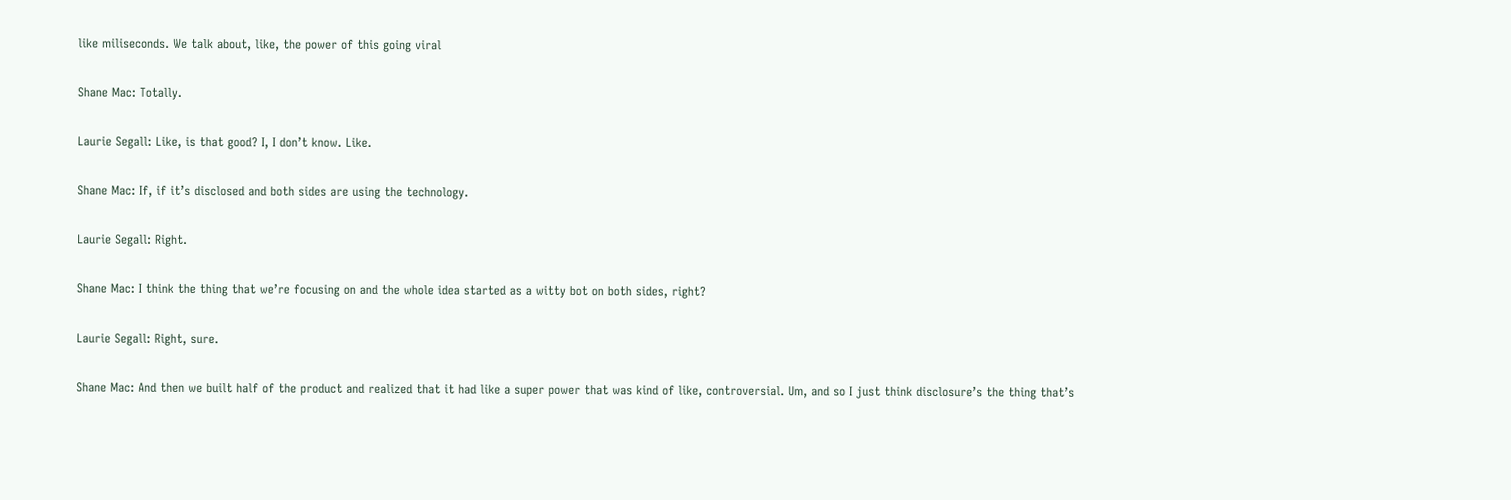like miliseconds. We talk about, like, the power of this going viral

Shane Mac: Totally.

Laurie Segall: Like, is that good? I, I don’t know. Like.

Shane Mac: If, if it’s disclosed and both sides are using the technology.

Laurie Segall: Right.

Shane Mac: I think the thing that we’re focusing on and the whole idea started as a witty bot on both sides, right?

Laurie Segall: Right, sure.

Shane Mac: And then we built half of the product and realized that it had like a super power that was kind of like, controversial. Um, and so I just think disclosure’s the thing that’s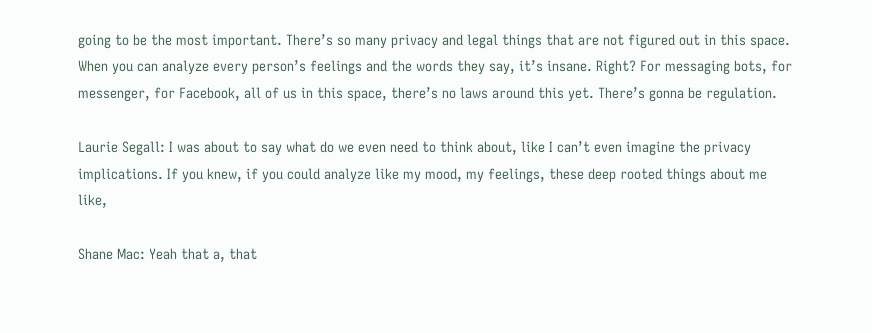going to be the most important. There’s so many privacy and legal things that are not figured out in this space. When you can analyze every person’s feelings and the words they say, it’s insane. Right? For messaging bots, for messenger, for Facebook, all of us in this space, there’s no laws around this yet. There’s gonna be regulation.

Laurie Segall: I was about to say what do we even need to think about, like I can’t even imagine the privacy implications. If you knew, if you could analyze like my mood, my feelings, these deep rooted things about me like,

Shane Mac: Yeah that a, that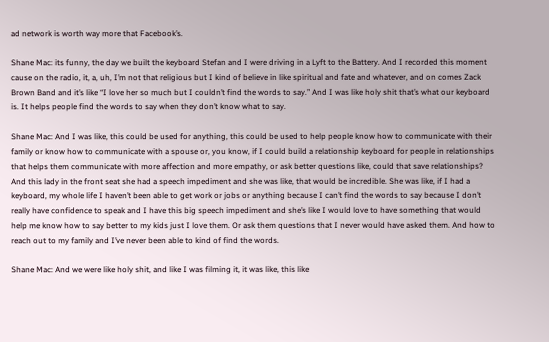ad network is worth way more that Facebook’s.

Shane Mac: its funny, the day we built the keyboard Stefan and I were driving in a Lyft to the Battery. And I recorded this moment cause on the radio, it, a, uh, I’m not that religious but I kind of believe in like spiritual and fate and whatever, and on comes Zack Brown Band and it’s like “I love her so much but I couldn’t find the words to say.” And I was like holy shit that’s what our keyboard is. It helps people find the words to say when they don’t know what to say.

Shane Mac: And I was like, this could be used for anything, this could be used to help people know how to communicate with their family or know how to communicate with a spouse or, you know, if I could build a relationship keyboard for people in relationships that helps them communicate with more affection and more empathy, or ask better questions like, could that save relationships? And this lady in the front seat she had a speech impediment and she was like, that would be incredible. She was like, if I had a keyboard, my whole life I haven’t been able to get work or jobs or anything because I can’t find the words to say because I don’t really have confidence to speak and I have this big speech impediment and she’s like I would love to have something that would help me know how to say better to my kids just I love them. Or ask them questions that I never would have asked them. And how to reach out to my family and I’ve never been able to kind of find the words.

Shane Mac: And we were like holy shit, and like I was filming it, it was like, this like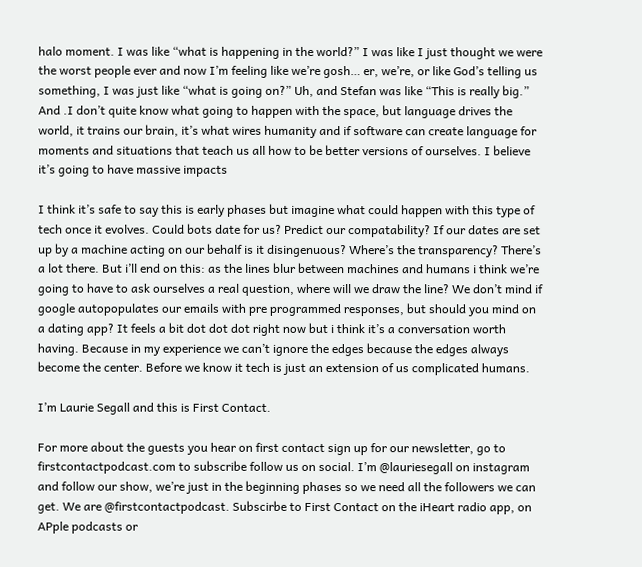halo moment. I was like “what is happening in the world?” I was like I just thought we were the worst people ever and now I’m feeling like we’re gosh… er, we’re, or like God’s telling us something, I was just like “what is going on?” Uh, and Stefan was like “This is really big.” And .I don’t quite know what going to happen with the space, but language drives the world, it trains our brain, it’s what wires humanity and if software can create language for moments and situations that teach us all how to be better versions of ourselves. I believe it’s going to have massive impacts

I think it’s safe to say this is early phases but imagine what could happen with this type of tech once it evolves. Could bots date for us? Predict our compatability? If our dates are set up by a machine acting on our behalf is it disingenuous? Where’s the transparency? There’s a lot there. But i’ll end on this: as the lines blur between machines and humans i think we’re going to have to ask ourselves a real question, where will we draw the line? We don’t mind if google autopopulates our emails with pre programmed responses, but should you mind on a dating app? It feels a bit dot dot dot right now but i think it’s a conversation worth having. Because in my experience we can’t ignore the edges because the edges always become the center. Before we know it tech is just an extension of us complicated humans.

I’m Laurie Segall and this is First Contact.

For more about the guests you hear on first contact sign up for our newsletter, go to firstcontactpodcast.com to subscribe follow us on social. I’m @lauriesegall on instagram and follow our show, we’re just in the beginning phases so we need all the followers we can get. We are @firstcontactpodcast. Subscirbe to First Contact on the iHeart radio app, on APple podcasts or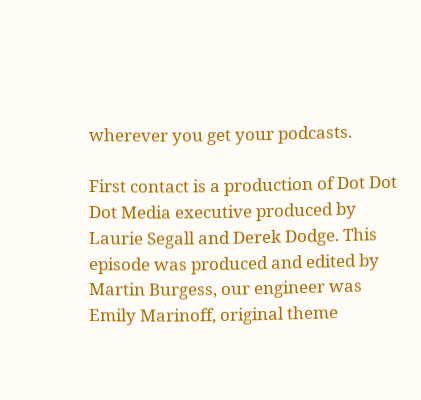wherever you get your podcasts.

First contact is a production of Dot Dot Dot Media executive produced by Laurie Segall and Derek Dodge. This episode was produced and edited by Martin Burgess, our engineer was Emily Marinoff, original theme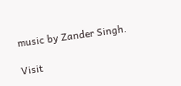music by Zander Singh.

Visit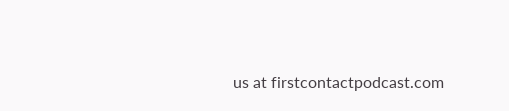us at firstcontactpodcast.com